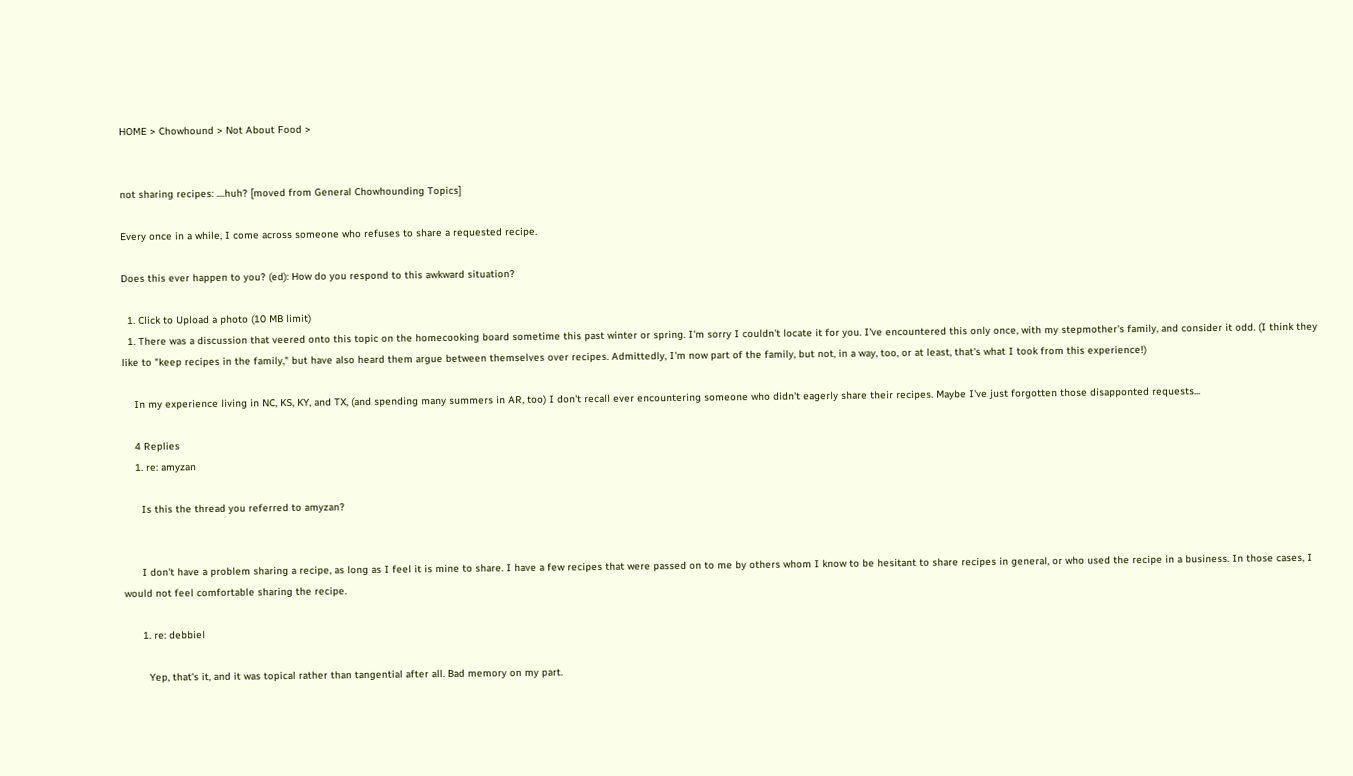HOME > Chowhound > Not About Food >


not sharing recipes: ....huh? [moved from General Chowhounding Topics]

Every once in a while, I come across someone who refuses to share a requested recipe.

Does this ever happen to you? (ed): How do you respond to this awkward situation?

  1. Click to Upload a photo (10 MB limit)
  1. There was a discussion that veered onto this topic on the homecooking board sometime this past winter or spring. I'm sorry I couldn't locate it for you. I've encountered this only once, with my stepmother's family, and consider it odd. (I think they like to "keep recipes in the family," but have also heard them argue between themselves over recipes. Admittedly, I'm now part of the family, but not, in a way, too, or at least, that's what I took from this experience!)

    In my experience living in NC, KS, KY, and TX, (and spending many summers in AR, too) I don't recall ever encountering someone who didn't eagerly share their recipes. Maybe I've just forgotten those disapponted requests...

    4 Replies
    1. re: amyzan

      Is this the thread you referred to amyzan?


      I don't have a problem sharing a recipe, as long as I feel it is mine to share. I have a few recipes that were passed on to me by others whom I know to be hesitant to share recipes in general, or who used the recipe in a business. In those cases, I would not feel comfortable sharing the recipe.

      1. re: debbiel

        Yep, that's it, and it was topical rather than tangential after all. Bad memory on my part.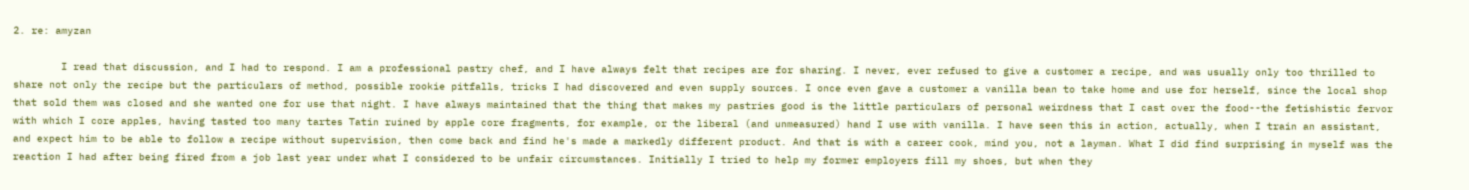2. re: amyzan

        I read that discussion, and I had to respond. I am a professional pastry chef, and I have always felt that recipes are for sharing. I never, ever refused to give a customer a recipe, and was usually only too thrilled to share not only the recipe but the particulars of method, possible rookie pitfalls, tricks I had discovered and even supply sources. I once even gave a customer a vanilla bean to take home and use for herself, since the local shop that sold them was closed and she wanted one for use that night. I have always maintained that the thing that makes my pastries good is the little particulars of personal weirdness that I cast over the food--the fetishistic fervor with which I core apples, having tasted too many tartes Tatin ruined by apple core fragments, for example, or the liberal (and unmeasured) hand I use with vanilla. I have seen this in action, actually, when I train an assistant, and expect him to be able to follow a recipe without supervision, then come back and find he's made a markedly different product. And that is with a career cook, mind you, not a layman. What I did find surprising in myself was the reaction I had after being fired from a job last year under what I considered to be unfair circumstances. Initially I tried to help my former employers fill my shoes, but when they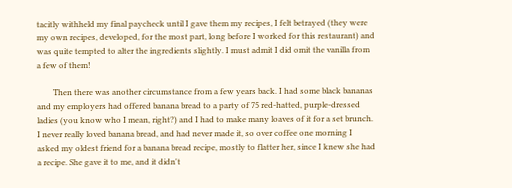tacitly withheld my final paycheck until I gave them my recipes, I felt betrayed (they were my own recipes, developed, for the most part, long before I worked for this restaurant) and was quite tempted to alter the ingredients slightly. I must admit I did omit the vanilla from a few of them!

        Then there was another circumstance from a few years back. I had some black bananas and my employers had offered banana bread to a party of 75 red-hatted, purple-dressed ladies (you know who I mean, right?) and I had to make many loaves of it for a set brunch. I never really loved banana bread, and had never made it, so over coffee one morning I asked my oldest friend for a banana bread recipe, mostly to flatter her, since I knew she had a recipe. She gave it to me, and it didn't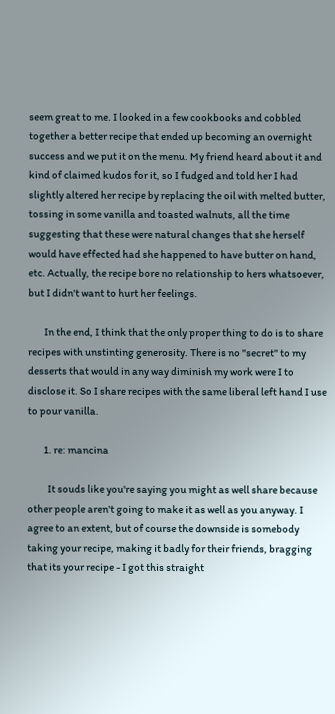seem great to me. I looked in a few cookbooks and cobbled together a better recipe that ended up becoming an overnight success and we put it on the menu. My friend heard about it and kind of claimed kudos for it, so I fudged and told her I had slightly altered her recipe by replacing the oil with melted butter, tossing in some vanilla and toasted walnuts, all the time suggesting that these were natural changes that she herself would have effected had she happened to have butter on hand, etc. Actually, the recipe bore no relationship to hers whatsoever, but I didn't want to hurt her feelings.

        In the end, I think that the only proper thing to do is to share recipes with unstinting generosity. There is no "secret" to my desserts that would in any way diminish my work were I to disclose it. So I share recipes with the same liberal left hand I use to pour vanilla.

        1. re: mancina

          It souds like you're saying you might as well share because other people aren't going to make it as well as you anyway. I agree to an extent, but of course the downside is somebody taking your recipe, making it badly for their friends, bragging that its your recipe - I got this straight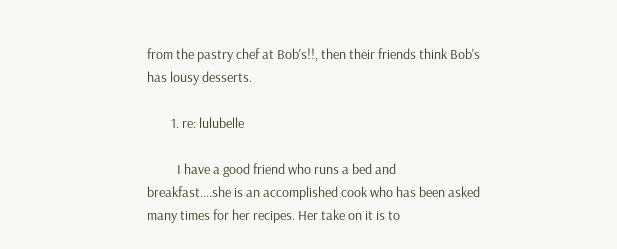from the pastry chef at Bob's!!, then their friends think Bob's has lousy desserts.

        1. re: lulubelle

          I have a good friend who runs a bed and breakfast....she is an accomplished cook who has been asked many times for her recipes. Her take on it is to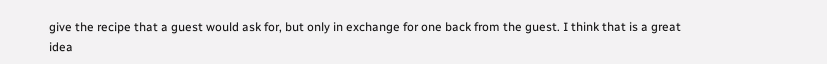give the recipe that a guest would ask for, but only in exchange for one back from the guest. I think that is a great idea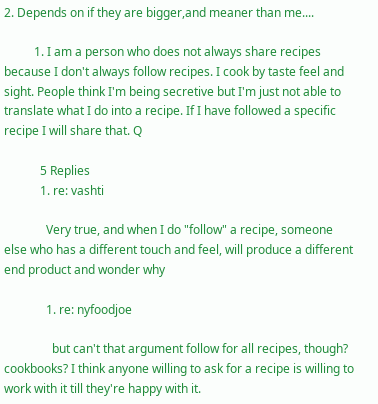2. Depends on if they are bigger,and meaner than me....

          1. I am a person who does not always share recipes because I don't always follow recipes. I cook by taste feel and sight. People think I'm being secretive but I'm just not able to translate what I do into a recipe. If I have followed a specific recipe I will share that. Q

            5 Replies
            1. re: vashti

              Very true, and when I do "follow" a recipe, someone else who has a different touch and feel, will produce a different end product and wonder why

              1. re: nyfoodjoe

                but can't that argument follow for all recipes, though? cookbooks? I think anyone willing to ask for a recipe is willing to work with it till they're happy with it.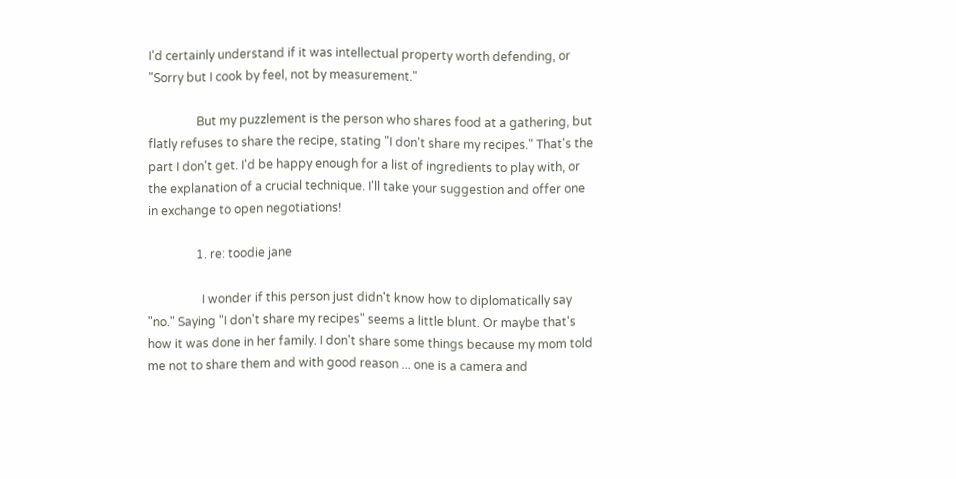I'd certainly understand if it was intellectual property worth defending, or "Sorry but I cook by feel, not by measurement."

                But my puzzlement is the person who shares food at a gathering, but flatly refuses to share the recipe, stating "I don't share my recipes." That's the part I don't get. I'd be happy enough for a list of ingredients to play with, or the explanation of a crucial technique. I'll take your suggestion and offer one in exchange to open negotiations!

                1. re: toodie jane

                  I wonder if this person just didn't know how to diplomatically say "no." Saying "I don't share my recipes" seems a little blunt. Or maybe that's how it was done in her family. I don't share some things because my mom told me not to share them and with good reason ... one is a camera and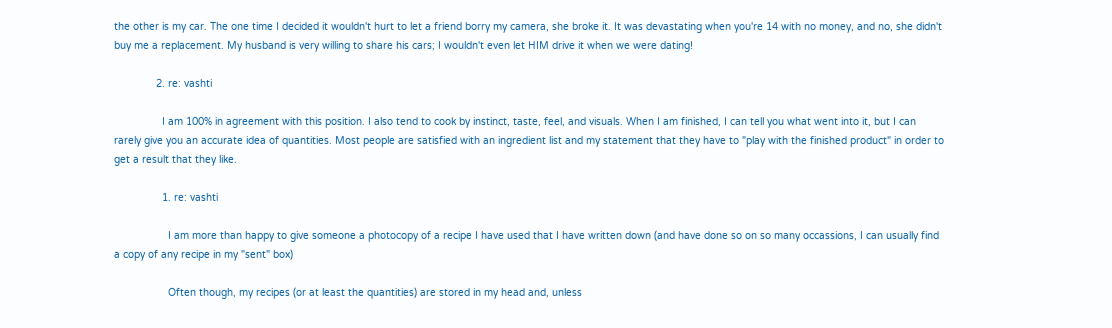the other is my car. The one time I decided it wouldn't hurt to let a friend borry my camera, she broke it. It was devastating when you're 14 with no money, and no, she didn't buy me a replacement. My husband is very willing to share his cars; I wouldn't even let HIM drive it when we were dating!

              2. re: vashti

                I am 100% in agreement with this position. I also tend to cook by instinct, taste, feel, and visuals. When I am finished, I can tell you what went into it, but I can rarely give you an accurate idea of quantities. Most people are satisfied with an ingredient list and my statement that they have to "play with the finished product" in order to get a result that they like.

                1. re: vashti

                  I am more than happy to give someone a photocopy of a recipe I have used that I have written down (and have done so on so many occassions, I can usually find a copy of any recipe in my "sent" box)

                  Often though, my recipes (or at least the quantities) are stored in my head and, unless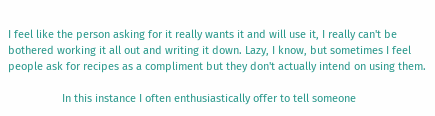I feel like the person asking for it really wants it and will use it, I really can't be bothered working it all out and writing it down. Lazy, I know, but sometimes I feel people ask for recipes as a compliment but they don't actually intend on using them.

                  In this instance I often enthusiastically offer to tell someone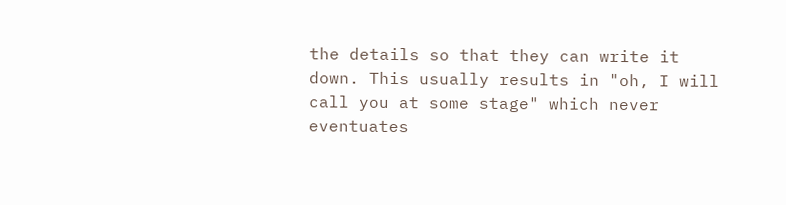the details so that they can write it down. This usually results in "oh, I will call you at some stage" which never eventuates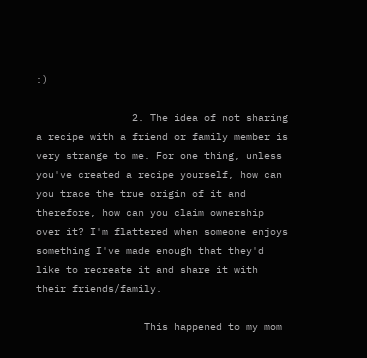:)

                2. The idea of not sharing a recipe with a friend or family member is very strange to me. For one thing, unless you've created a recipe yourself, how can you trace the true origin of it and therefore, how can you claim ownership over it? I'm flattered when someone enjoys something I've made enough that they'd like to recreate it and share it with their friends/family.

                  This happened to my mom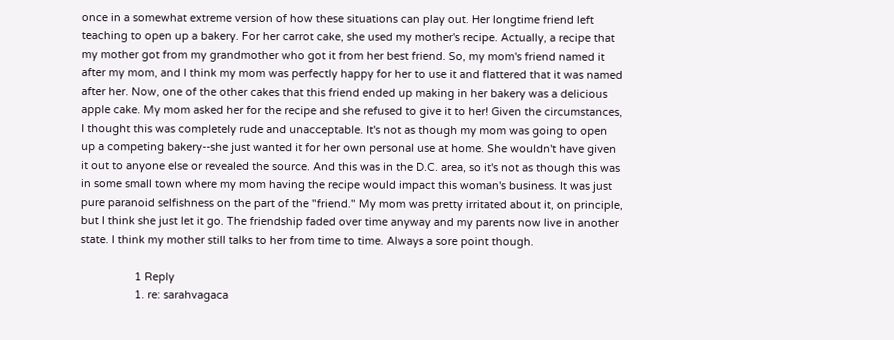once in a somewhat extreme version of how these situations can play out. Her longtime friend left teaching to open up a bakery. For her carrot cake, she used my mother's recipe. Actually, a recipe that my mother got from my grandmother who got it from her best friend. So, my mom's friend named it after my mom, and I think my mom was perfectly happy for her to use it and flattered that it was named after her. Now, one of the other cakes that this friend ended up making in her bakery was a delicious apple cake. My mom asked her for the recipe and she refused to give it to her! Given the circumstances, I thought this was completely rude and unacceptable. It's not as though my mom was going to open up a competing bakery--she just wanted it for her own personal use at home. She wouldn't have given it out to anyone else or revealed the source. And this was in the D.C. area, so it's not as though this was in some small town where my mom having the recipe would impact this woman's business. It was just pure paranoid selfishness on the part of the "friend." My mom was pretty irritated about it, on principle, but I think she just let it go. The friendship faded over time anyway and my parents now live in another state. I think my mother still talks to her from time to time. Always a sore point though.

                  1 Reply
                  1. re: sarahvagaca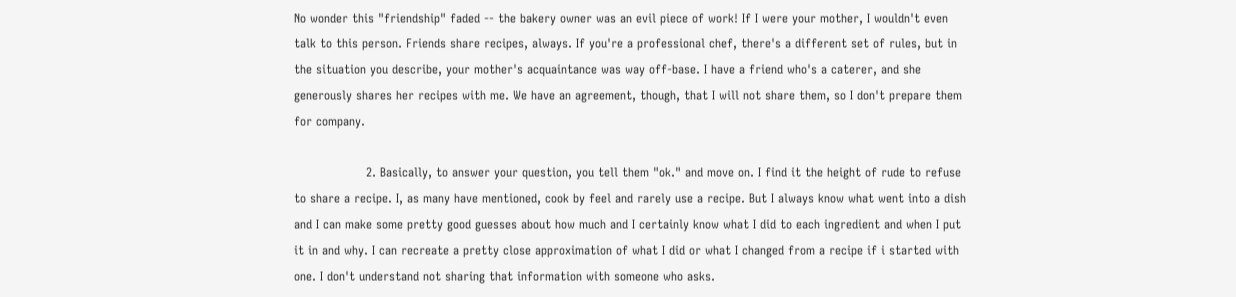No wonder this "friendship" faded -- the bakery owner was an evil piece of work! If I were your mother, I wouldn't even talk to this person. Friends share recipes, always. If you're a professional chef, there's a different set of rules, but in the situation you describe, your mother's acquaintance was way off-base. I have a friend who's a caterer, and she generously shares her recipes with me. We have an agreement, though, that I will not share them, so I don't prepare them for company.

                  2. Basically, to answer your question, you tell them "ok." and move on. I find it the height of rude to refuse to share a recipe. I, as many have mentioned, cook by feel and rarely use a recipe. But I always know what went into a dish and I can make some pretty good guesses about how much and I certainly know what I did to each ingredient and when I put it in and why. I can recreate a pretty close approximation of what I did or what I changed from a recipe if i started with one. I don't understand not sharing that information with someone who asks.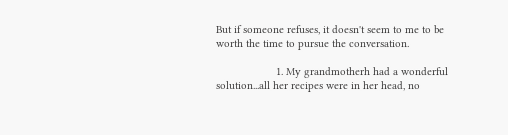But if someone refuses, it doesn't seem to me to be worth the time to pursue the conversation.

                    1. My grandmotherh had a wonderful solution...all her recipes were in her head, no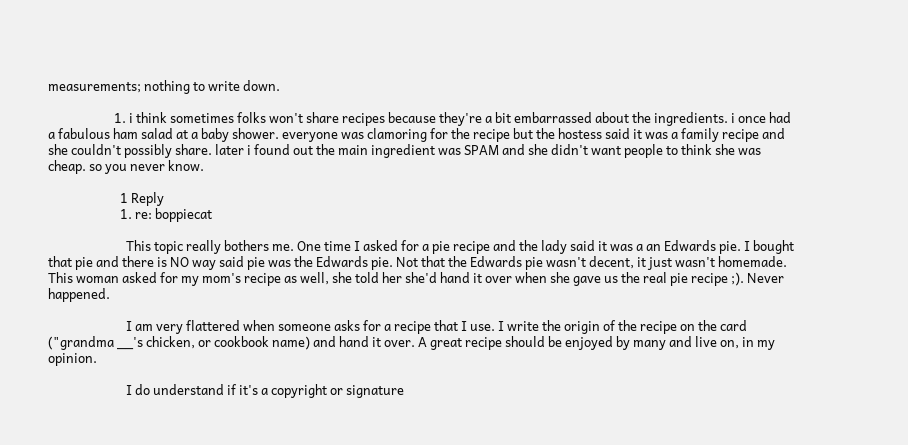measurements; nothing to write down.

                      1. i think sometimes folks won't share recipes because they're a bit embarrassed about the ingredients. i once had a fabulous ham salad at a baby shower. everyone was clamoring for the recipe but the hostess said it was a family recipe and she couldn't possibly share. later i found out the main ingredient was SPAM and she didn't want people to think she was cheap. so you never know.

                        1 Reply
                        1. re: boppiecat

                          This topic really bothers me. One time I asked for a pie recipe and the lady said it was a an Edwards pie. I bought that pie and there is NO way said pie was the Edwards pie. Not that the Edwards pie wasn't decent, it just wasn't homemade. This woman asked for my mom's recipe as well, she told her she'd hand it over when she gave us the real pie recipe ;). Never happened.

                          I am very flattered when someone asks for a recipe that I use. I write the origin of the recipe on the card ("grandma __'s chicken, or cookbook name) and hand it over. A great recipe should be enjoyed by many and live on, in my opinion.

                          I do understand if it's a copyright or signature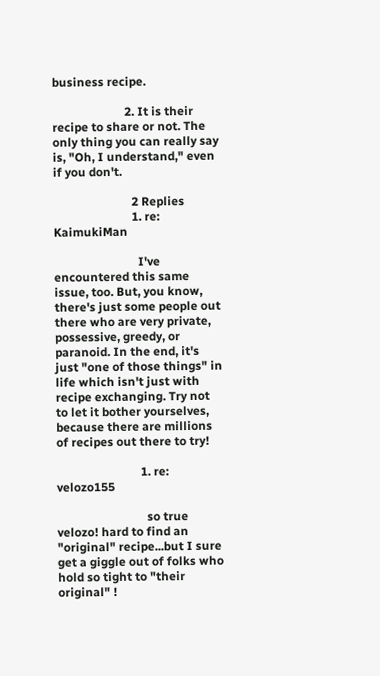business recipe.

                        2. It is their recipe to share or not. The only thing you can really say is, "Oh, I understand," even if you don't.

                          2 Replies
                          1. re: KaimukiMan

                            I've encountered this same issue, too. But, you know, there's just some people out there who are very private, possessive, greedy, or paranoid. In the end, it's just "one of those things" in life which isn't just with recipe exchanging. Try not to let it bother yourselves, because there are millions of recipes out there to try!

                            1. re: velozo155

                              so true velozo! hard to find an "original" recipe...but I sure get a giggle out of folks who hold so tight to "their original" !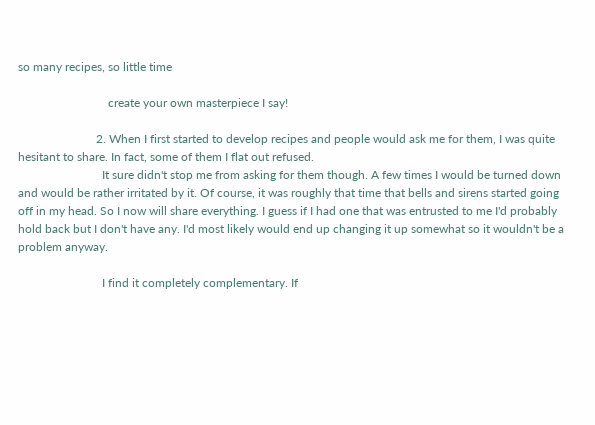so many recipes, so little time

                              create your own masterpiece I say!

                          2. When I first started to develop recipes and people would ask me for them, I was quite hesitant to share. In fact, some of them I flat out refused.
                            It sure didn't stop me from asking for them though. A few times I would be turned down and would be rather irritated by it. Of course, it was roughly that time that bells and sirens started going off in my head. So I now will share everything. I guess if I had one that was entrusted to me I'd probably hold back but I don't have any. I'd most likely would end up changing it up somewhat so it wouldn't be a problem anyway.

                            I find it completely complementary. If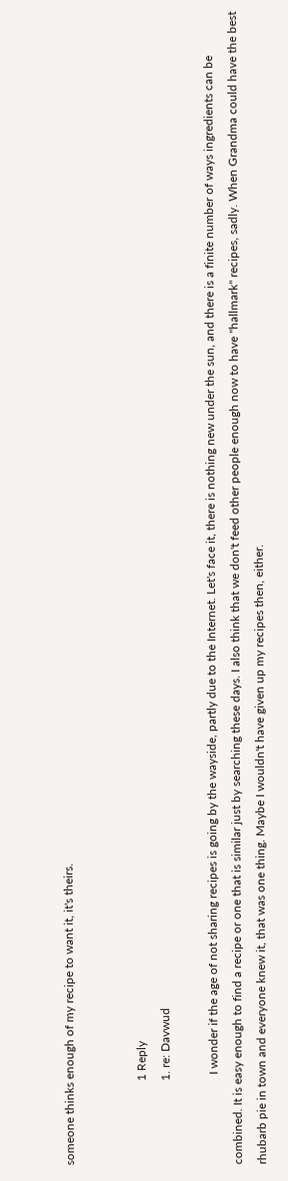someone thinks enough of my recipe to want it, it's theirs.


                            1 Reply
                            1. re: Davwud

                              I wonder if the age of not sharing recipes is going by the wayside, partly due to the Internet. Let's face it, there is nothing new under the sun, and there is a finite number of ways ingredients can be combined. It is easy enough to find a recipe or one that is similar just by searching these days. I also think that we don't feed other people enough now to have "hallmark" recipes, sadly. When Grandma could have the best rhubarb pie in town and everyone knew it, that was one thing. Maybe I wouldn't have given up my recipes then, either.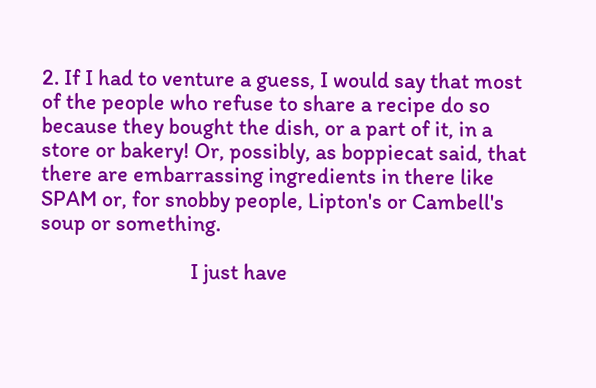2. If I had to venture a guess, I would say that most of the people who refuse to share a recipe do so because they bought the dish, or a part of it, in a store or bakery! Or, possibly, as boppiecat said, that there are embarrassing ingredients in there like SPAM or, for snobby people, Lipton's or Cambell's soup or something.

                              I just have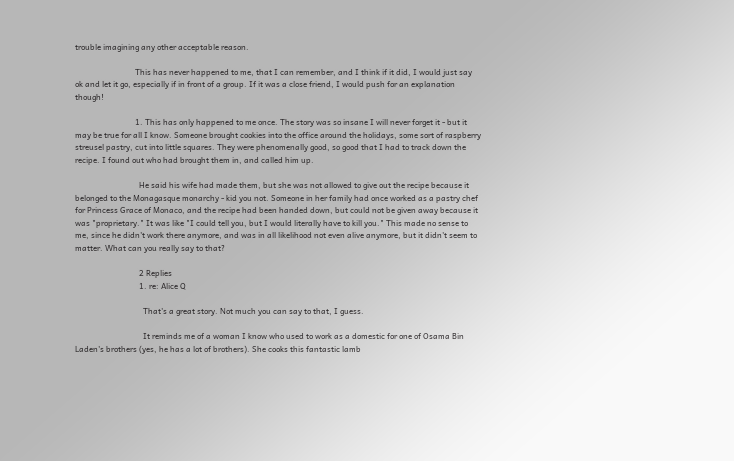trouble imagining any other acceptable reason.

                              This has never happened to me, that I can remember, and I think if it did, I would just say ok and let it go, especially if in front of a group. If it was a close friend, I would push for an explanation though!

                              1. This has only happened to me once. The story was so insane I will never forget it - but it may be true for all I know. Someone brought cookies into the office around the holidays, some sort of raspberry streusel pastry, cut into little squares. They were phenomenally good, so good that I had to track down the recipe. I found out who had brought them in, and called him up.

                                He said his wife had made them, but she was not allowed to give out the recipe because it belonged to the Monagasque monarchy - kid you not. Someone in her family had once worked as a pastry chef for Princess Grace of Monaco, and the recipe had been handed down, but could not be given away because it was "proprietary." It was like "I could tell you, but I would literally have to kill you." This made no sense to me, since he didn't work there anymore, and was in all likelihood not even alive anymore, but it didn't seem to matter. What can you really say to that?

                                2 Replies
                                1. re: Alice Q

                                  That's a great story. Not much you can say to that, I guess.

                                  It reminds me of a woman I know who used to work as a domestic for one of Osama Bin Laden's brothers (yes, he has a lot of brothers). She cooks this fantastic lamb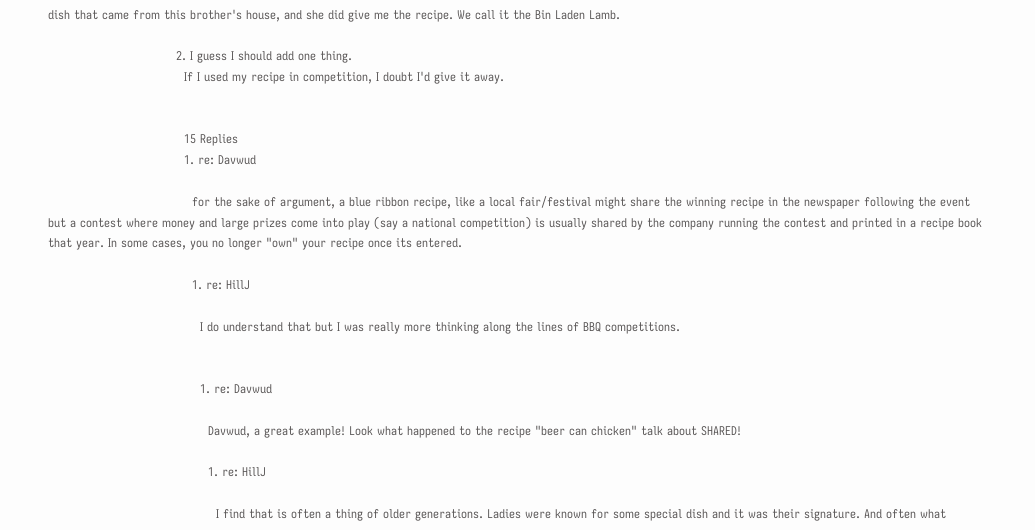dish that came from this brother's house, and she did give me the recipe. We call it the Bin Laden Lamb.

                                2. I guess I should add one thing.
                                  If I used my recipe in competition, I doubt I'd give it away.


                                  15 Replies
                                  1. re: Davwud

                                    for the sake of argument, a blue ribbon recipe, like a local fair/festival might share the winning recipe in the newspaper following the event but a contest where money and large prizes come into play (say a national competition) is usually shared by the company running the contest and printed in a recipe book that year. In some cases, you no longer "own" your recipe once its entered.

                                    1. re: HillJ

                                      I do understand that but I was really more thinking along the lines of BBQ competitions.


                                      1. re: Davwud

                                        Davwud, a great example! Look what happened to the recipe "beer can chicken" talk about SHARED!

                                        1. re: HillJ

                                          I find that is often a thing of older generations. Ladies were known for some special dish and it was their signature. And often what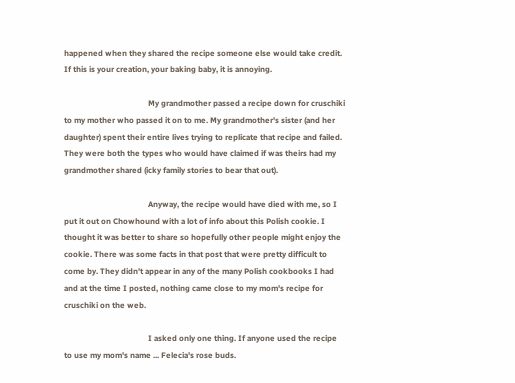happened when they shared the recipe someone else would take credit. If this is your creation, your baking baby, it is annoying.

                                          My grandmother passed a recipe down for cruschiki to my mother who passed it on to me. My grandmother's sister (and her daughter) spent their entire lives trying to replicate that recipe and failed. They were both the types who would have claimed if was theirs had my grandmother shared (icky family stories to bear that out).

                                          Anyway, the recipe would have died with me, so I put it out on Chowhound with a lot of info about this Polish cookie. I thought it was better to share so hopefully other people might enjoy the cookie. There was some facts in that post that were pretty difficult to come by. They didn't appear in any of the many Polish cookbooks I had and at the time I posted, nothing came close to my mom's recipe for cruschiki on the web.

                                          I asked only one thing. If anyone used the recipe to use my mom's name ... Felecia's rose buds.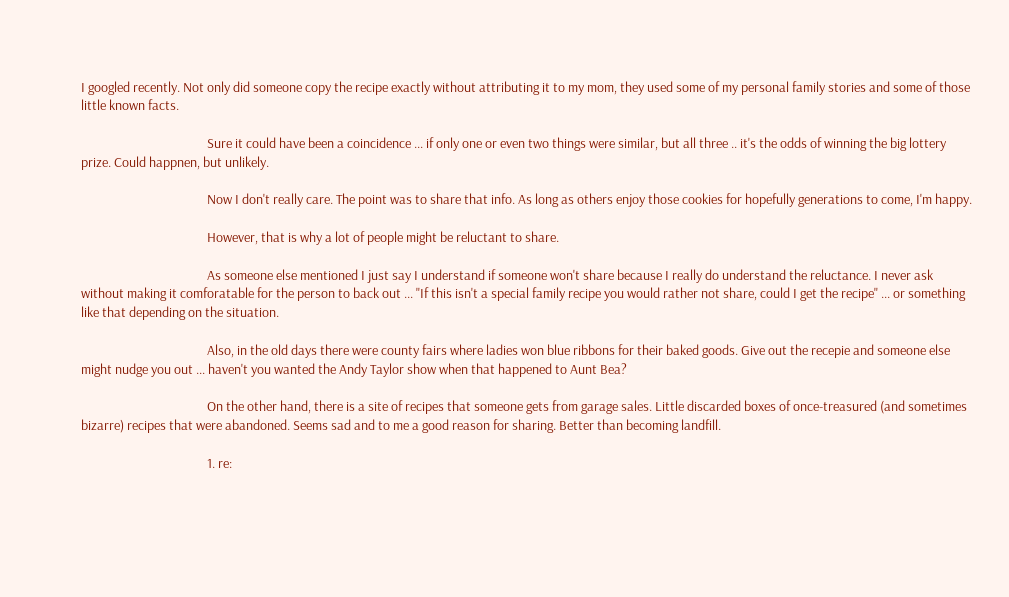I googled recently. Not only did someone copy the recipe exactly without attributing it to my mom, they used some of my personal family stories and some of those little known facts.

                                          Sure it could have been a coincidence ... if only one or even two things were similar, but all three .. it's the odds of winning the big lottery prize. Could happnen, but unlikely.

                                          Now I don't really care. The point was to share that info. As long as others enjoy those cookies for hopefully generations to come, I'm happy.

                                          However, that is why a lot of people might be reluctant to share.

                                          As someone else mentioned I just say I understand if someone won't share because I really do understand the reluctance. I never ask without making it comforatable for the person to back out ... "If this isn't a special family recipe you would rather not share, could I get the recipe" ... or something like that depending on the situation.

                                          Also, in the old days there were county fairs where ladies won blue ribbons for their baked goods. Give out the recepie and someone else might nudge you out ... haven't you wanted the Andy Taylor show when that happened to Aunt Bea?

                                          On the other hand, there is a site of recipes that someone gets from garage sales. Little discarded boxes of once-treasured (and sometimes bizarre) recipes that were abandoned. Seems sad and to me a good reason for sharing. Better than becoming landfill.

                                          1. re: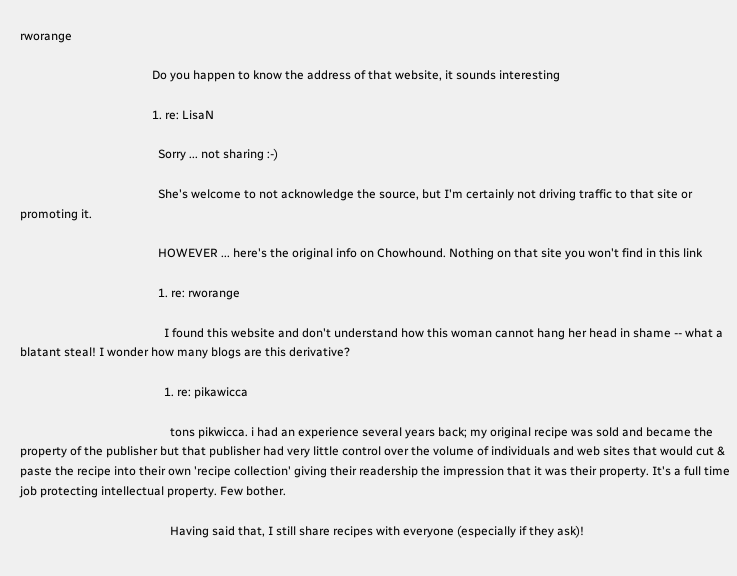rworange

                                            Do you happen to know the address of that website, it sounds interesting

                                            1. re: LisaN

                                              Sorry ... not sharing :-)

                                              She's welcome to not acknowledge the source, but I'm certainly not driving traffic to that site or promoting it.

                                              HOWEVER ... here's the original info on Chowhound. Nothing on that site you won't find in this link

                                              1. re: rworange

                                                I found this website and don't understand how this woman cannot hang her head in shame -- what a blatant steal! I wonder how many blogs are this derivative?

                                                1. re: pikawicca

                                                  tons pikwicca. i had an experience several years back; my original recipe was sold and became the property of the publisher but that publisher had very little control over the volume of individuals and web sites that would cut & paste the recipe into their own 'recipe collection' giving their readership the impression that it was their property. It's a full time job protecting intellectual property. Few bother.

                                                  Having said that, I still share recipes with everyone (especially if they ask)!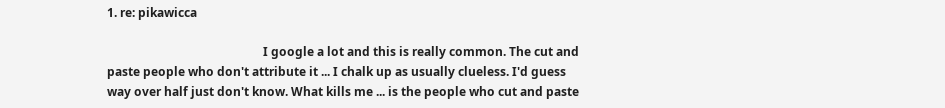1. re: pikawicca

                                                    I google a lot and this is really common. The cut and paste people who don't attribute it ... I chalk up as usually clueless. I'd guess way over half just don't know. What kills me ... is the people who cut and paste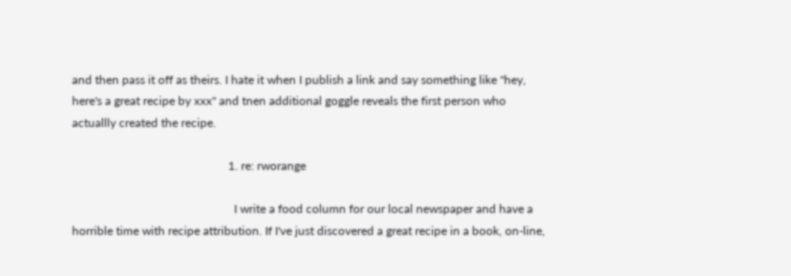and then pass it off as theirs. I hate it when I publish a link and say something like "hey, here's a great recipe by xxx" and tnen additional goggle reveals the first person who actuallly created the recipe.

                                                    1. re: rworange

                                                      I write a food column for our local newspaper and have a horrible time with recipe attribution. If I've just discovered a great recipe in a book, on-line,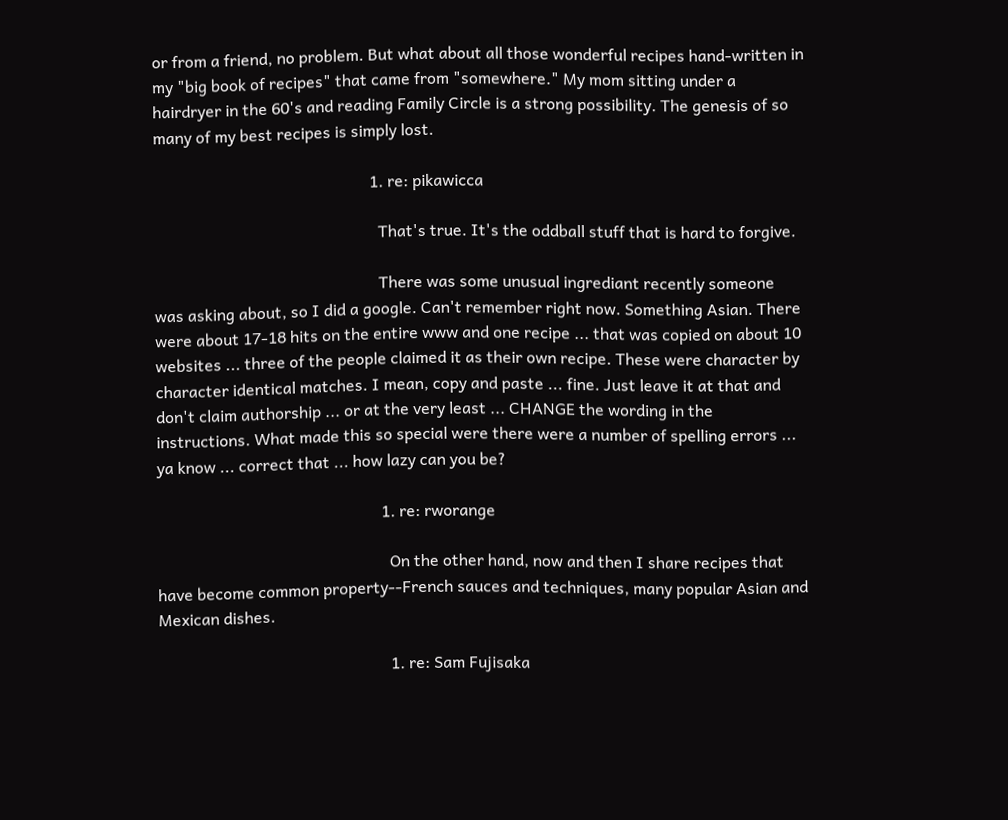or from a friend, no problem. But what about all those wonderful recipes hand-written in my "big book of recipes" that came from "somewhere." My mom sitting under a hairdryer in the 60's and reading Family Circle is a strong possibility. The genesis of so many of my best recipes is simply lost.

                                                      1. re: pikawicca

                                                        That's true. It's the oddball stuff that is hard to forgive.

                                                        There was some unusual ingrediant recently someone was asking about, so I did a google. Can't remember right now. Something Asian. There were about 17-18 hits on the entire www and one recipe ... that was copied on about 10 websites ... three of the people claimed it as their own recipe. These were character by character identical matches. I mean, copy and paste ... fine. Just leave it at that and don't claim authorship ... or at the very least ... CHANGE the wording in the instructions. What made this so special were there were a number of spelling errors ... ya know ... correct that ... how lazy can you be?

                                                        1. re: rworange

                                                          On the other hand, now and then I share recipes that have become common property--French sauces and techniques, many popular Asian and Mexican dishes.

                                                          1. re: Sam Fujisaka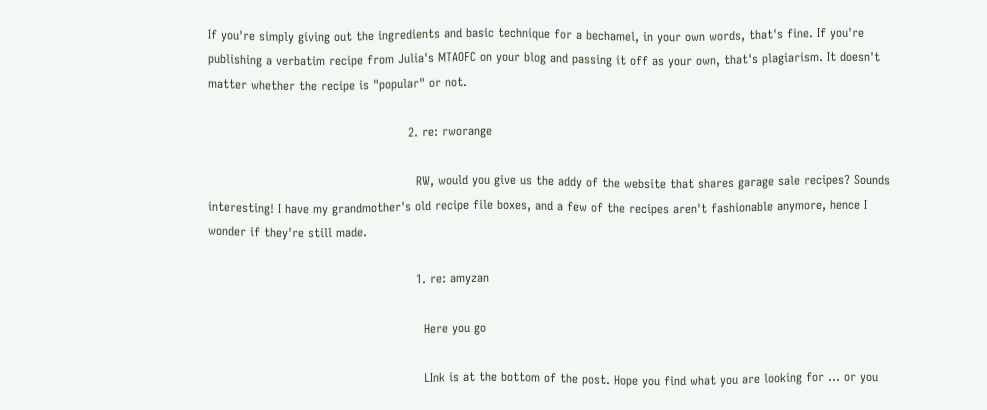If you're simply giving out the ingredients and basic technique for a bechamel, in your own words, that's fine. If you're publishing a verbatim recipe from Julia's MTAOFC on your blog and passing it off as your own, that's plagiarism. It doesn't matter whether the recipe is "popular" or not.

                                                  2. re: rworange

                                                    RW, would you give us the addy of the website that shares garage sale recipes? Sounds interesting! I have my grandmother's old recipe file boxes, and a few of the recipes aren't fashionable anymore, hence I wonder if they're still made.

                                                    1. re: amyzan

                                                      Here you go

                                                      LInk is at the bottom of the post. Hope you find what you are looking for ... or you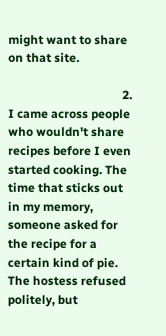might want to share on that site.

                                      2. I came across people who wouldn't share recipes before I even started cooking. The time that sticks out in my memory, someone asked for the recipe for a certain kind of pie. The hostess refused politely, but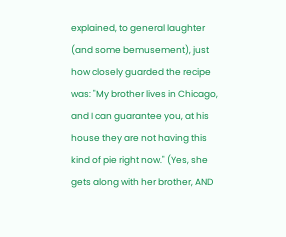explained, to general laughter (and some bemusement), just how closely guarded the recipe was: "My brother lives in Chicago, and I can guarantee you, at his house they are not having this kind of pie right now." (Yes, she gets along with her brother, AND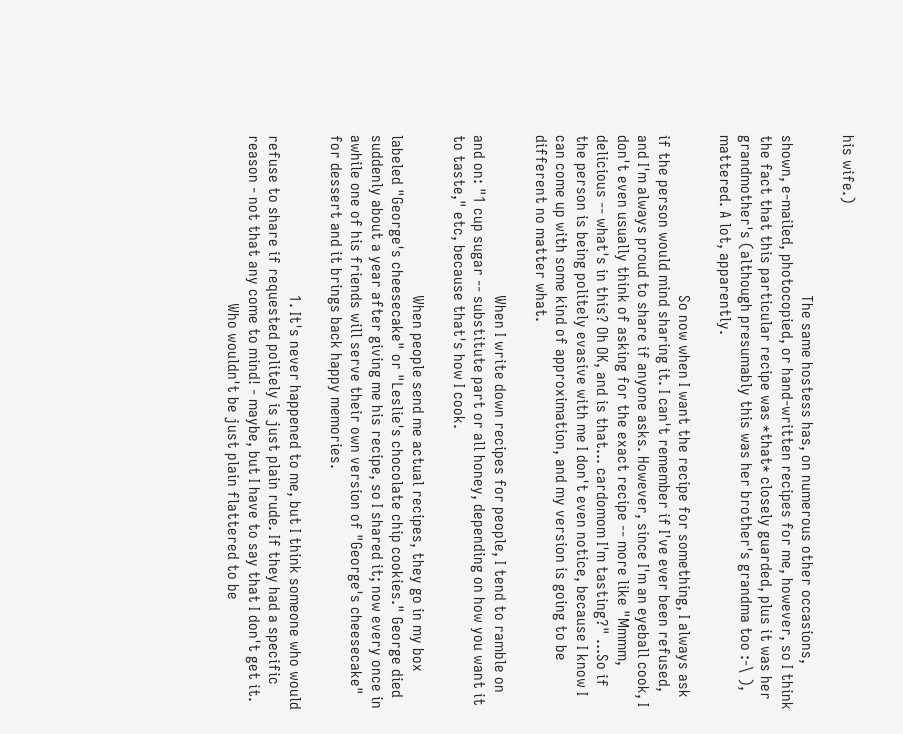his wife.)

                                        The same hostess has, on numerous other occasions, shown, e-mailed, photocopied, or hand-written recipes for me, however, so I think the fact that this particular recipe was *that* closely guarded, plus it was her grandmother's (although presumably this was her brother's grandma too :-\ ), mattered. A lot, apparently.

                                        So now when I want the recipe for something, I always ask if the person would mind sharing it. I can't remember if I've ever been refused, and I'm always proud to share if anyone asks. However, since I'm an eyeball cook, I don't even usually think of asking for the exact recipe -- more like "Mmmm, delicious -- what's in this? Oh OK, and is that... cardomom I'm tasting?" ...So if the person is being politely evasive with me I don't even notice, because I know I can come up with some kind of approximation, and my version is going to be different no matter what.

                                        When I write down recipes for people, I tend to ramble on and on: "1 cup sugar -- substitute part or all honey, depending on how you want it to taste," etc, because that's how I cook.

                                        When people send me actual recipes, they go in my box labeled "George's cheesecake" or "Leslie's chocolate chip cookies." George died suddenly about a year after giving me his recipe, so I shared it; now every once in awhile one of his friends will serve their own version of "George's cheesecake" for dessert and it brings back happy memories.

                                        1. It's never happened to me, but I think someone who would refuse to share if requested politely is just plain rude. If they had a specific reason - not that any come to mind! - maybe, but I have to say that I don't get it.
                                          Who wouldn't be just plain flattered to be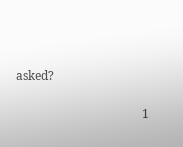asked?

                                          1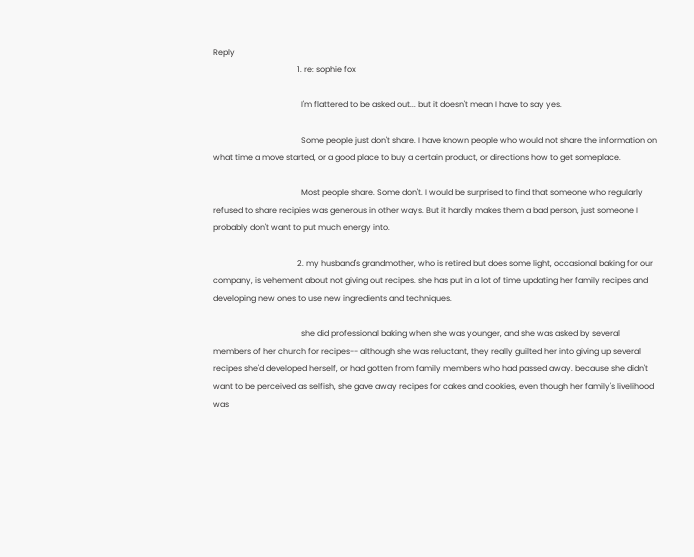Reply
                                          1. re: sophie fox

                                            I'm flattered to be asked out... but it doesn't mean I have to say yes.

                                            Some people just don't share. I have known people who would not share the information on what time a move started, or a good place to buy a certain product, or directions how to get someplace.

                                            Most people share. Some don't. I would be surprised to find that someone who regularly refused to share recipies was generous in other ways. But it hardly makes them a bad person, just someone I probably don't want to put much energy into.

                                          2. my husband's grandmother, who is retired but does some light, occasional baking for our company, is vehement about not giving out recipes. she has put in a lot of time updating her family recipes and developing new ones to use new ingredients and techniques.

                                            she did professional baking when she was younger, and she was asked by several members of her church for recipes-- although she was reluctant, they really guilted her into giving up several recipes she'd developed herself, or had gotten from family members who had passed away. because she didn't want to be perceived as selfish, she gave away recipes for cakes and cookies, even though her family's livelihood was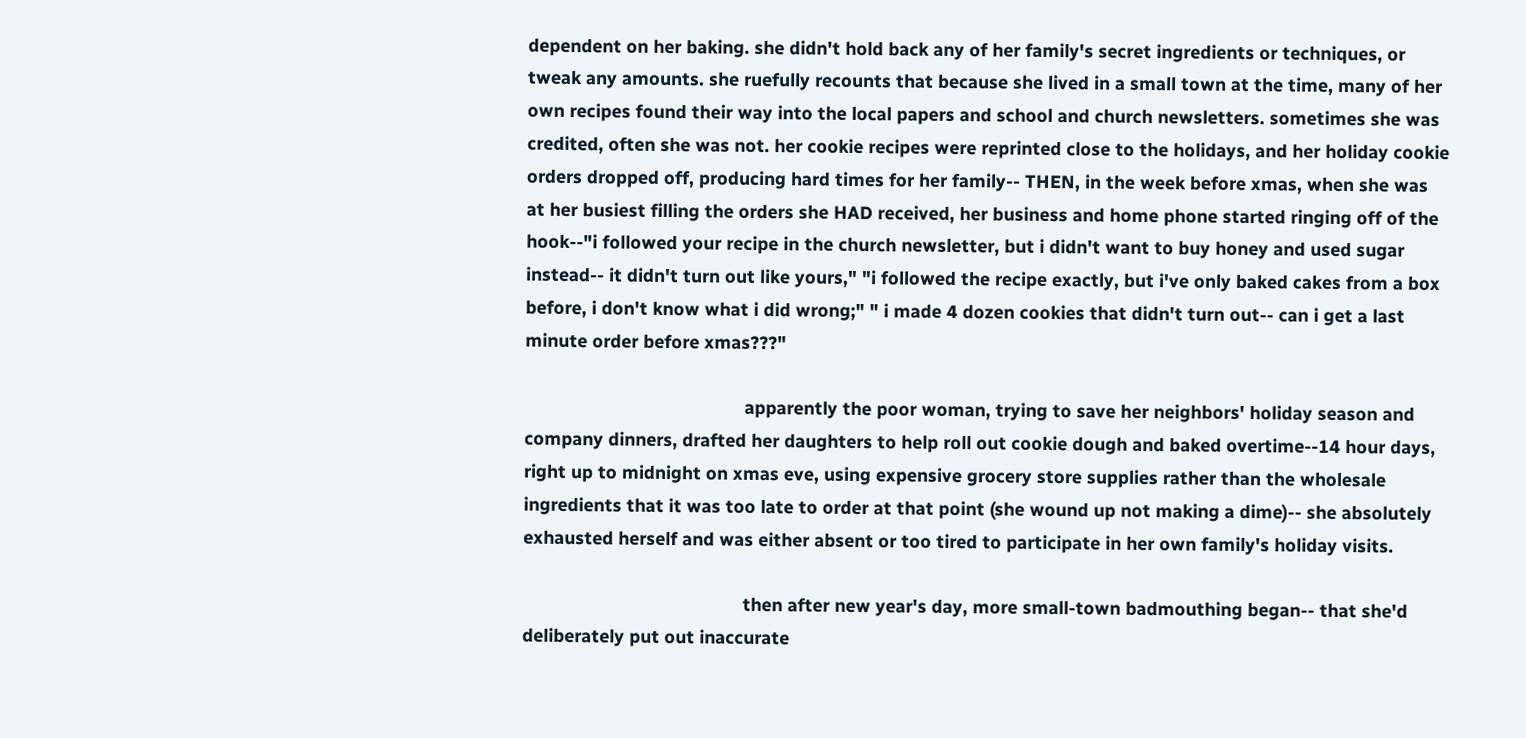dependent on her baking. she didn't hold back any of her family's secret ingredients or techniques, or tweak any amounts. she ruefully recounts that because she lived in a small town at the time, many of her own recipes found their way into the local papers and school and church newsletters. sometimes she was credited, often she was not. her cookie recipes were reprinted close to the holidays, and her holiday cookie orders dropped off, producing hard times for her family-- THEN, in the week before xmas, when she was at her busiest filling the orders she HAD received, her business and home phone started ringing off of the hook--"i followed your recipe in the church newsletter, but i didn't want to buy honey and used sugar instead-- it didn't turn out like yours," "i followed the recipe exactly, but i've only baked cakes from a box before, i don't know what i did wrong;" " i made 4 dozen cookies that didn't turn out-- can i get a last minute order before xmas???"

                                            apparently the poor woman, trying to save her neighbors' holiday season and company dinners, drafted her daughters to help roll out cookie dough and baked overtime--14 hour days, right up to midnight on xmas eve, using expensive grocery store supplies rather than the wholesale ingredients that it was too late to order at that point (she wound up not making a dime)-- she absolutely exhausted herself and was either absent or too tired to participate in her own family's holiday visits.

                                            then after new year's day, more small-town badmouthing began-- that she'd deliberately put out inaccurate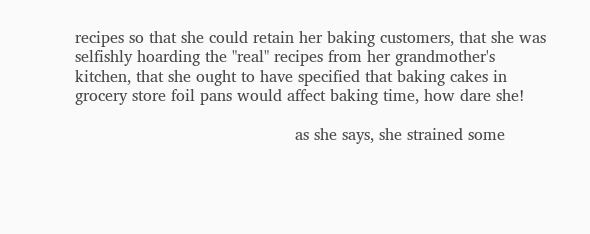recipes so that she could retain her baking customers, that she was selfishly hoarding the "real" recipes from her grandmother's kitchen, that she ought to have specified that baking cakes in grocery store foil pans would affect baking time, how dare she!

                                            as she says, she strained some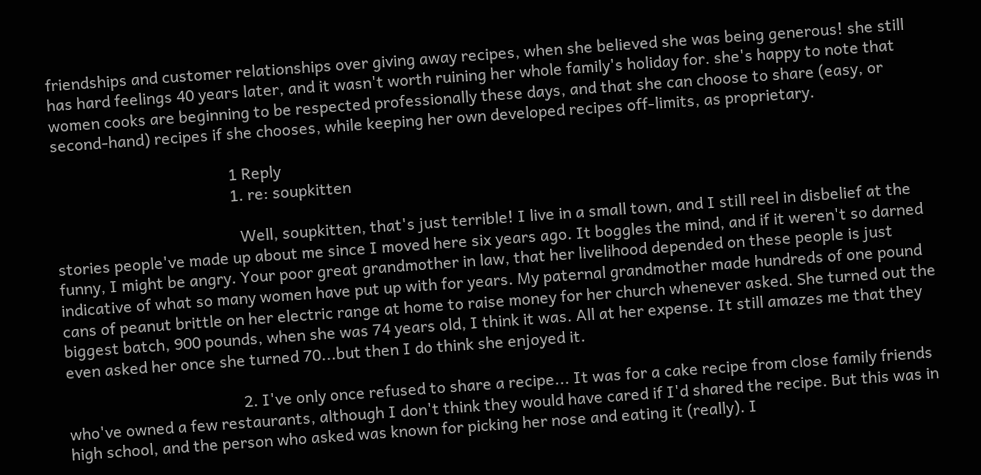friendships and customer relationships over giving away recipes, when she believed she was being generous! she still has hard feelings 40 years later, and it wasn't worth ruining her whole family's holiday for. she's happy to note that women cooks are beginning to be respected professionally these days, and that she can choose to share (easy, or second-hand) recipes if she chooses, while keeping her own developed recipes off-limits, as proprietary.

                                            1 Reply
                                            1. re: soupkitten

                                              Well, soupkitten, that's just terrible! I live in a small town, and I still reel in disbelief at the stories people've made up about me since I moved here six years ago. It boggles the mind, and if it weren't so darned funny, I might be angry. Your poor great grandmother in law, that her livelihood depended on these people is just indicative of what so many women have put up with for years. My paternal grandmother made hundreds of one pound cans of peanut brittle on her electric range at home to raise money for her church whenever asked. She turned out the biggest batch, 900 pounds, when she was 74 years old, I think it was. All at her expense. It still amazes me that they even asked her once she turned 70...but then I do think she enjoyed it.

                                            2. I've only once refused to share a recipe... It was for a cake recipe from close family friends who've owned a few restaurants, although I don't think they would have cared if I'd shared the recipe. But this was in high school, and the person who asked was known for picking her nose and eating it (really). I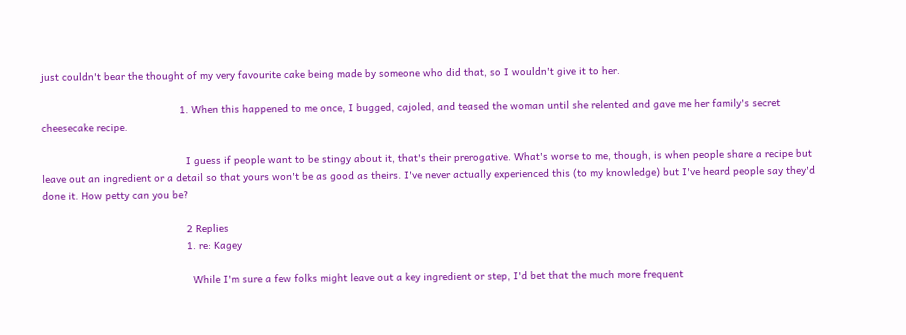just couldn't bear the thought of my very favourite cake being made by someone who did that, so I wouldn't give it to her.

                                              1. When this happened to me once, I bugged, cajoled, and teased the woman until she relented and gave me her family's secret cheesecake recipe.

                                                I guess if people want to be stingy about it, that's their prerogative. What's worse to me, though, is when people share a recipe but leave out an ingredient or a detail so that yours won't be as good as theirs. I've never actually experienced this (to my knowledge) but I've heard people say they'd done it. How petty can you be?

                                                2 Replies
                                                1. re: Kagey

                                                  While I'm sure a few folks might leave out a key ingredient or step, I'd bet that the much more frequent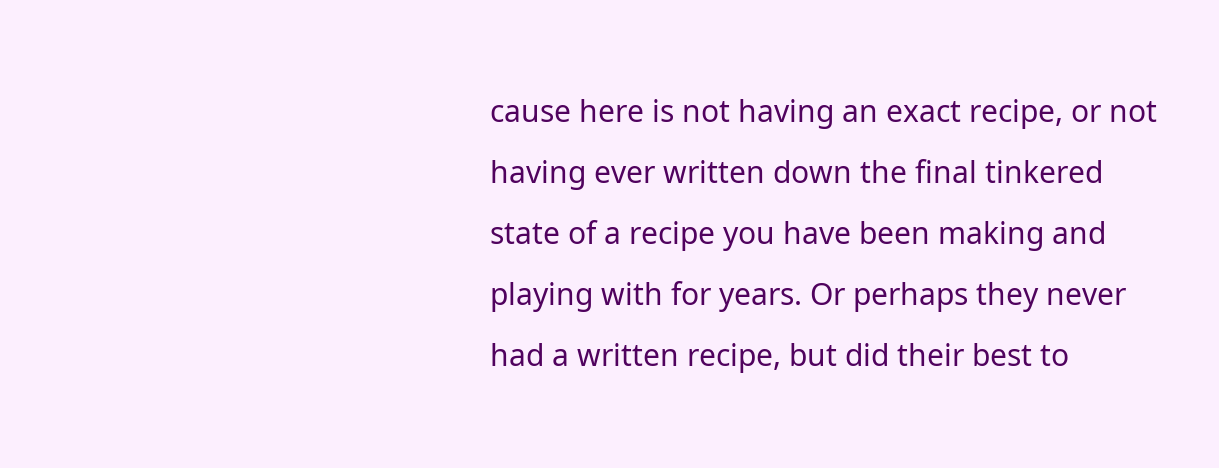cause here is not having an exact recipe, or not having ever written down the final tinkered state of a recipe you have been making and playing with for years. Or perhaps they never had a written recipe, but did their best to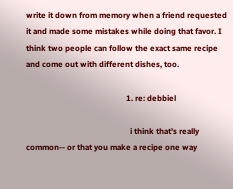write it down from memory when a friend requested it and made some mistakes while doing that favor. I think two people can follow the exact same recipe and come out with different dishes, too.

                                                  1. re: debbiel

                                                    i think that's really common-- or that you make a recipe one way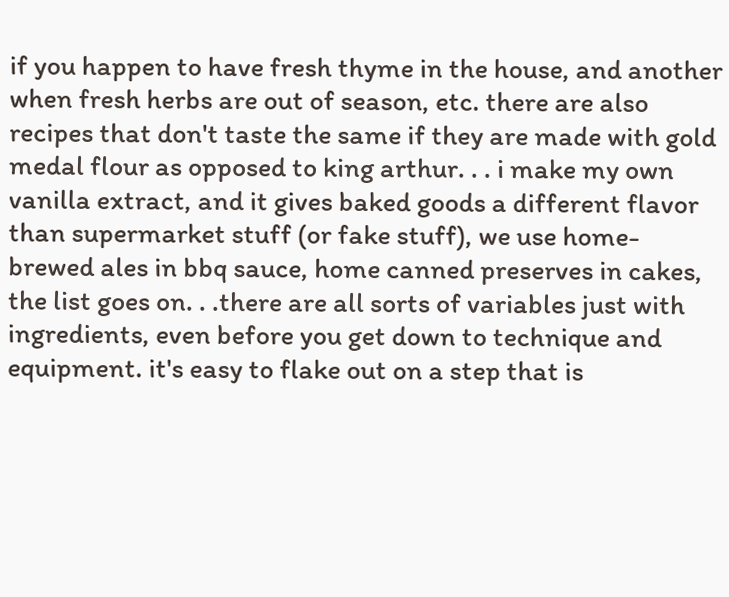if you happen to have fresh thyme in the house, and another when fresh herbs are out of season, etc. there are also recipes that don't taste the same if they are made with gold medal flour as opposed to king arthur. . . i make my own vanilla extract, and it gives baked goods a different flavor than supermarket stuff (or fake stuff), we use home-brewed ales in bbq sauce, home canned preserves in cakes, the list goes on. . .there are all sorts of variables just with ingredients, even before you get down to technique and equipment. it's easy to flake out on a step that is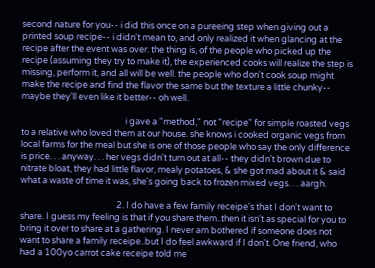second nature for you-- i did this once on a pureeing step when giving out a printed soup recipe-- i didn't mean to, and only realized it when glancing at the recipe after the event was over. the thing is, of the people who picked up the recipe (assuming they try to make it), the experienced cooks will realize the step is missing, perform it, and all will be well. the people who don't cook soup might make the recipe and find the flavor the same but the texture a little chunky-- maybe they'll even like it better-- oh well.

                                                    i gave a "method," not "recipe" for simple roasted vegs to a relative who loved them at our house. she knows i cooked organic vegs from local farms for the meal but she is one of those people who say the only difference is price. . . anyway. . . her vegs didn't turn out at all-- they didn't brown due to nitrate bloat, they had little flavor, mealy potatoes, & she got mad about it & said what a waste of time it was, she's going back to frozen mixed vegs. . . aargh.

                                                2. I do have a few family receipe's that I don't want to share. I guess my feeling is that if you share them..then it isn't as special for you to bring it over to share at a gathering. I never am bothered if someone does not want to share a family receipe..but I do feel awkward if I don't. One friend, who had a 100yo carrot cake receipe told me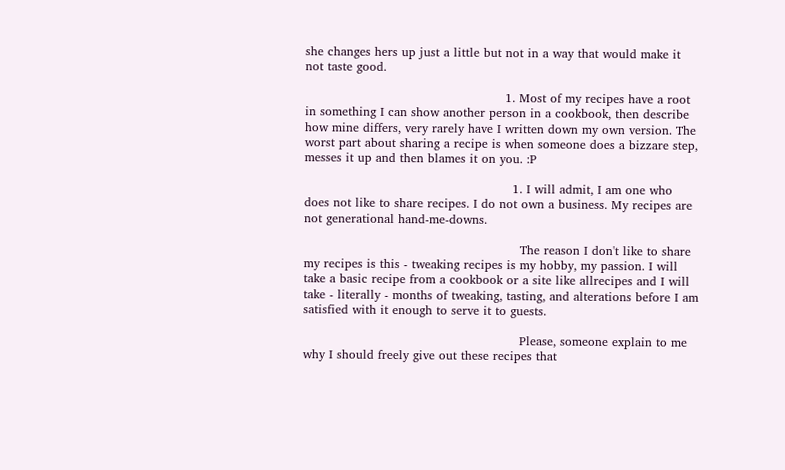she changes hers up just a little but not in a way that would make it not taste good.

                                                  1. Most of my recipes have a root in something I can show another person in a cookbook, then describe how mine differs, very rarely have I written down my own version. The worst part about sharing a recipe is when someone does a bizzare step, messes it up and then blames it on you. :P

                                                    1. I will admit, I am one who does not like to share recipes. I do not own a business. My recipes are not generational hand-me-downs.

                                                      The reason I don't like to share my recipes is this - tweaking recipes is my hobby, my passion. I will take a basic recipe from a cookbook or a site like allrecipes and I will take - literally - months of tweaking, tasting, and alterations before I am satisfied with it enough to serve it to guests.

                                                      Please, someone explain to me why I should freely give out these recipes that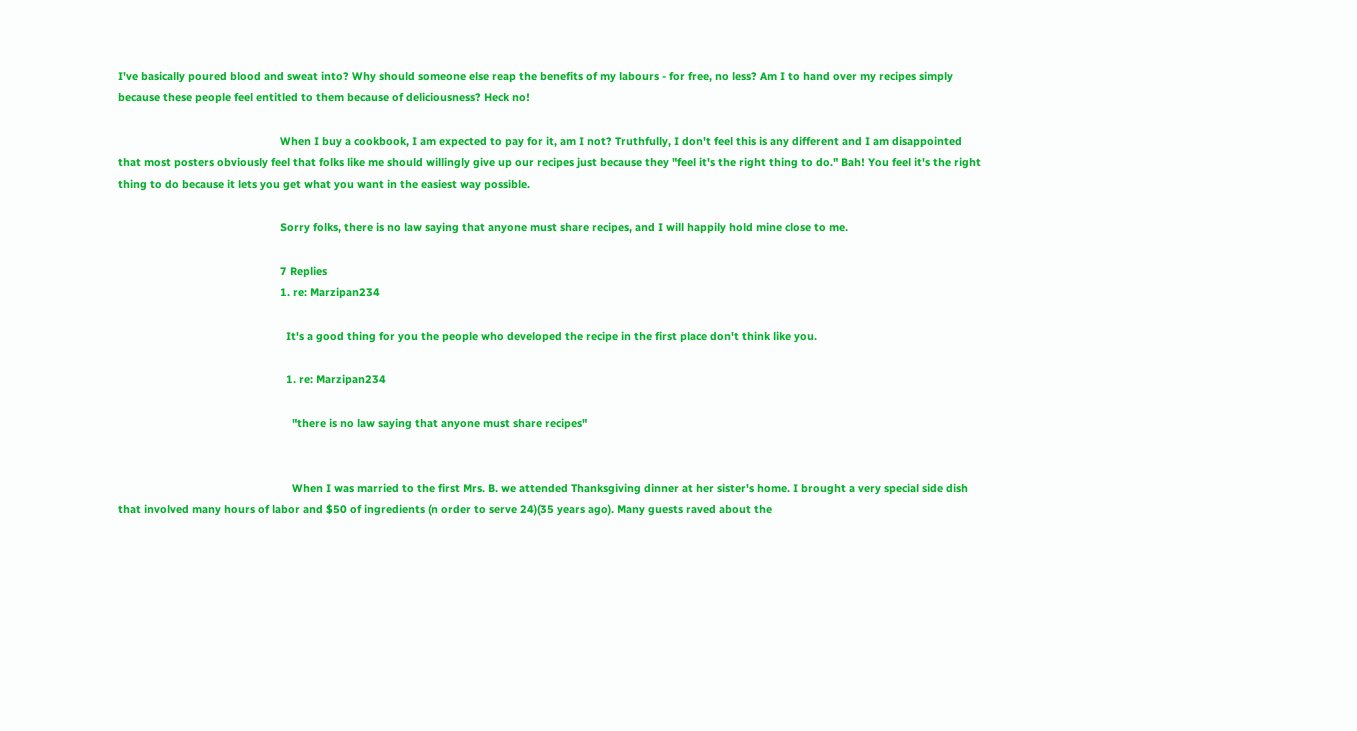I've basically poured blood and sweat into? Why should someone else reap the benefits of my labours - for free, no less? Am I to hand over my recipes simply because these people feel entitled to them because of deliciousness? Heck no!

                                                      When I buy a cookbook, I am expected to pay for it, am I not? Truthfully, I don't feel this is any different and I am disappointed that most posters obviously feel that folks like me should willingly give up our recipes just because they "feel it's the right thing to do." Bah! You feel it's the right thing to do because it lets you get what you want in the easiest way possible.

                                                      Sorry folks, there is no law saying that anyone must share recipes, and I will happily hold mine close to me.

                                                      7 Replies
                                                      1. re: Marzipan234

                                                        It's a good thing for you the people who developed the recipe in the first place don't think like you.

                                                        1. re: Marzipan234

                                                          "there is no law saying that anyone must share recipes"


                                                          When I was married to the first Mrs. B. we attended Thanksgiving dinner at her sister's home. I brought a very special side dish that involved many hours of labor and $50 of ingredients (n order to serve 24)(35 years ago). Many guests raved about the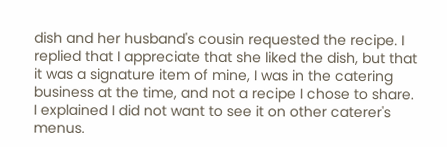dish and her husband's cousin requested the recipe. I replied that I appreciate that she liked the dish, but that it was a signature item of mine, I was in the catering business at the time, and not a recipe I chose to share. I explained I did not want to see it on other caterer's menus.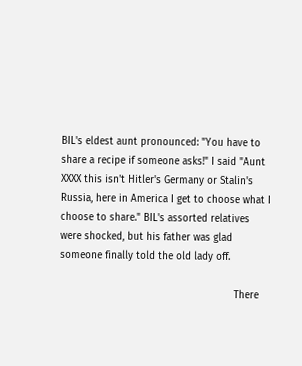BIL's eldest aunt pronounced: "You have to share a recipe if someone asks!" I said "Aunt XXXX this isn't Hitler's Germany or Stalin's Russia, here in America I get to choose what I choose to share." BIL's assorted relatives were shocked, but his father was glad someone finally told the old lady off.

                                                          There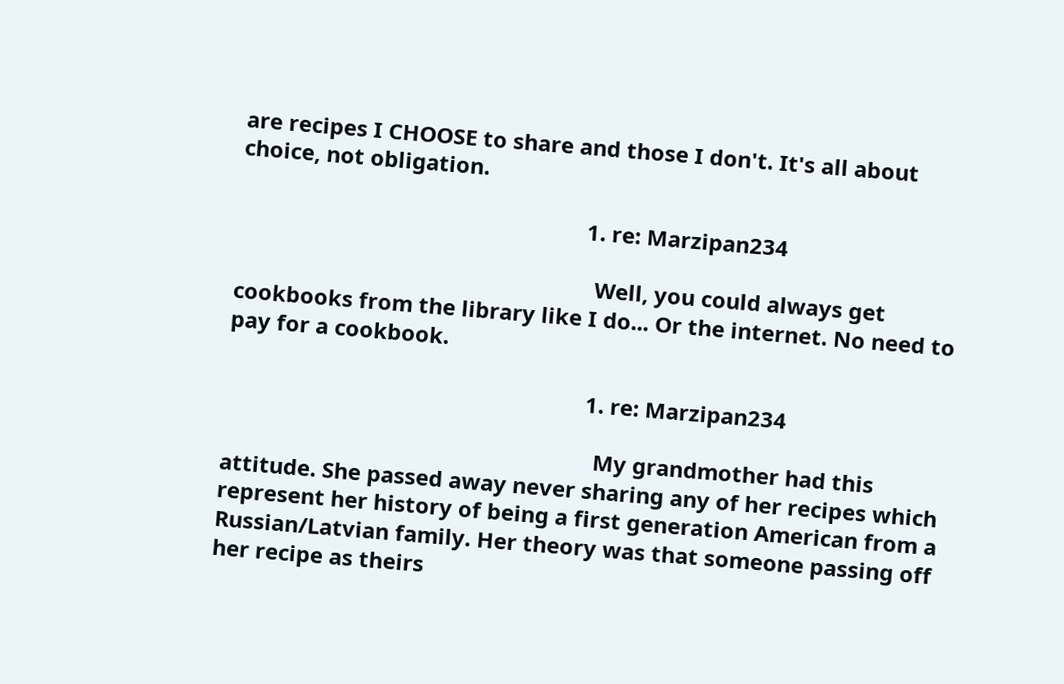are recipes I CHOOSE to share and those I don't. It's all about choice, not obligation.

                                                          1. re: Marzipan234

                                                            Well, you could always get cookbooks from the library like I do... Or the internet. No need to pay for a cookbook.

                                                            1. re: Marzipan234

                                                              My grandmother had this attitude. She passed away never sharing any of her recipes which represent her history of being a first generation American from a Russian/Latvian family. Her theory was that someone passing off her recipe as theirs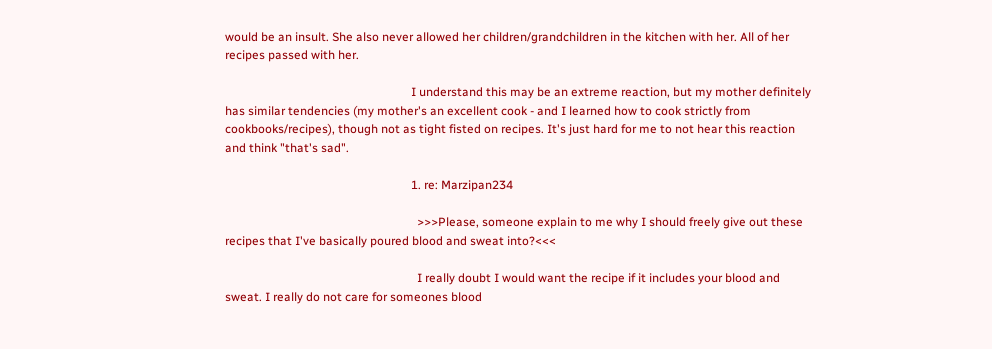would be an insult. She also never allowed her children/grandchildren in the kitchen with her. All of her recipes passed with her.

                                                              I understand this may be an extreme reaction, but my mother definitely has similar tendencies (my mother's an excellent cook - and I learned how to cook strictly from cookbooks/recipes), though not as tight fisted on recipes. It's just hard for me to not hear this reaction and think "that's sad".

                                                              1. re: Marzipan234

                                                                >>>Please, someone explain to me why I should freely give out these recipes that I've basically poured blood and sweat into?<<<

                                                                I really doubt I would want the recipe if it includes your blood and sweat. I really do not care for someones blood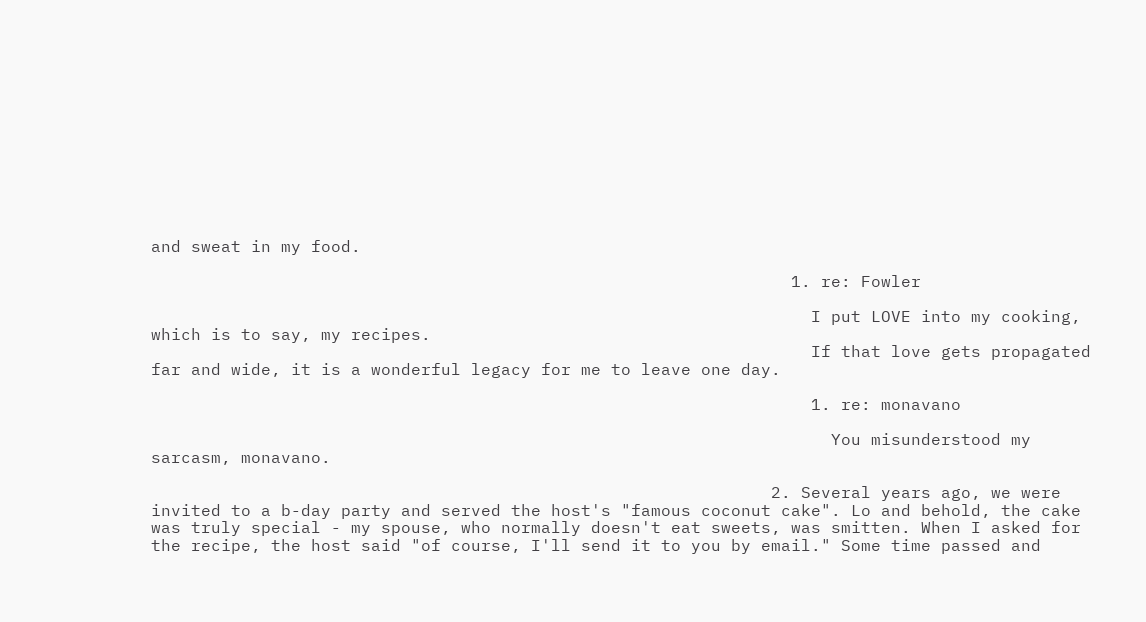and sweat in my food.

                                                                1. re: Fowler

                                                                  I put LOVE into my cooking, which is to say, my recipes.
                                                                  If that love gets propagated far and wide, it is a wonderful legacy for me to leave one day.

                                                                  1. re: monavano

                                                                    You misunderstood my sarcasm, monavano.

                                                              2. Several years ago, we were invited to a b-day party and served the host's "famous coconut cake". Lo and behold, the cake was truly special - my spouse, who normally doesn't eat sweets, was smitten. When I asked for the recipe, the host said "of course, I'll send it to you by email." Some time passed and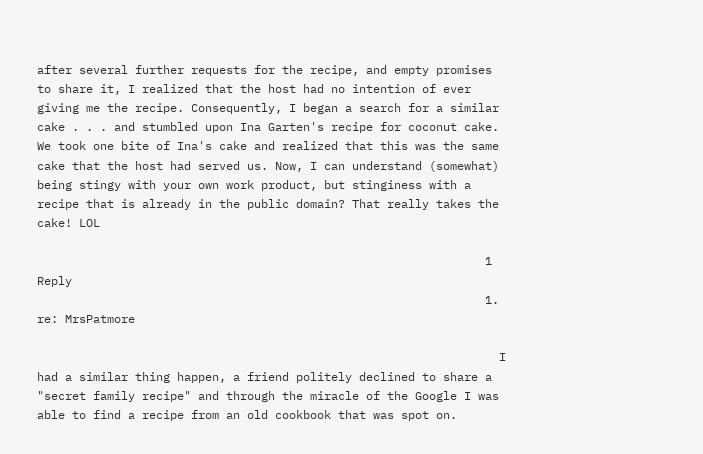after several further requests for the recipe, and empty promises to share it, I realized that the host had no intention of ever giving me the recipe. Consequently, I began a search for a similar cake . . . and stumbled upon Ina Garten's recipe for coconut cake. We took one bite of Ina's cake and realized that this was the same cake that the host had served us. Now, I can understand (somewhat) being stingy with your own work product, but stinginess with a recipe that is already in the public domain? That really takes the cake! LOL

                                                                1 Reply
                                                                1. re: MrsPatmore

                                                                  I had a similar thing happen, a friend politely declined to share a "secret family recipe" and through the miracle of the Google I was able to find a recipe from an old cookbook that was spot on.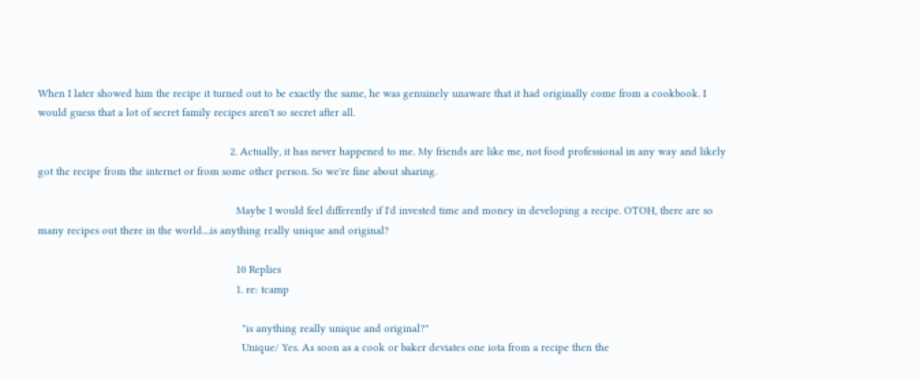When I later showed him the recipe it turned out to be exactly the same, he was genuinely unaware that it had originally come from a cookbook. I would guess that a lot of secret family recipes aren't so secret after all.

                                                                2. Actually, it has never happened to me. My friends are like me, not food professional in any way and likely got the recipe from the internet or from some other person. So we're fine about sharing.

                                                                  Maybe I would feel differently if I'd invested time and money in developing a recipe. OTOH, there are so many recipes out there in the world....is anything really unique and original?

                                                                  10 Replies
                                                                  1. re: tcamp

                                                                    "is anything really unique and original?"
                                                                    Unique/ Yes. As soon as a cook or baker deviates one iota from a recipe then the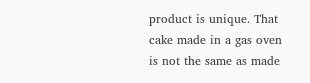product is unique. That cake made in a gas oven is not the same as made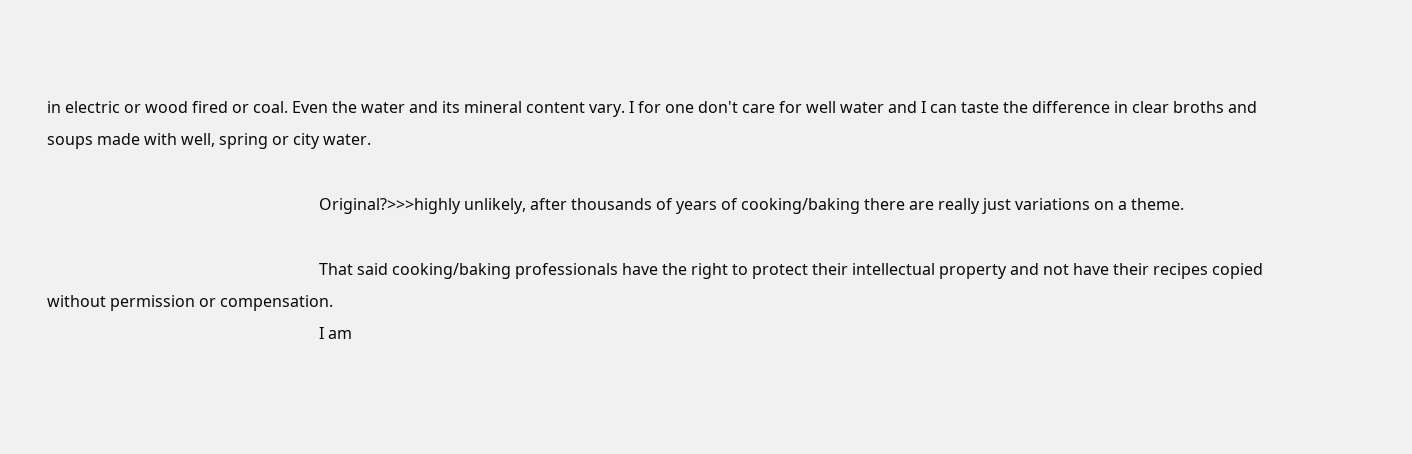in electric or wood fired or coal. Even the water and its mineral content vary. I for one don't care for well water and I can taste the difference in clear broths and soups made with well, spring or city water.

                                                                    Original?>>>highly unlikely, after thousands of years of cooking/baking there are really just variations on a theme.

                                                                    That said cooking/baking professionals have the right to protect their intellectual property and not have their recipes copied without permission or compensation.
                                                                    I am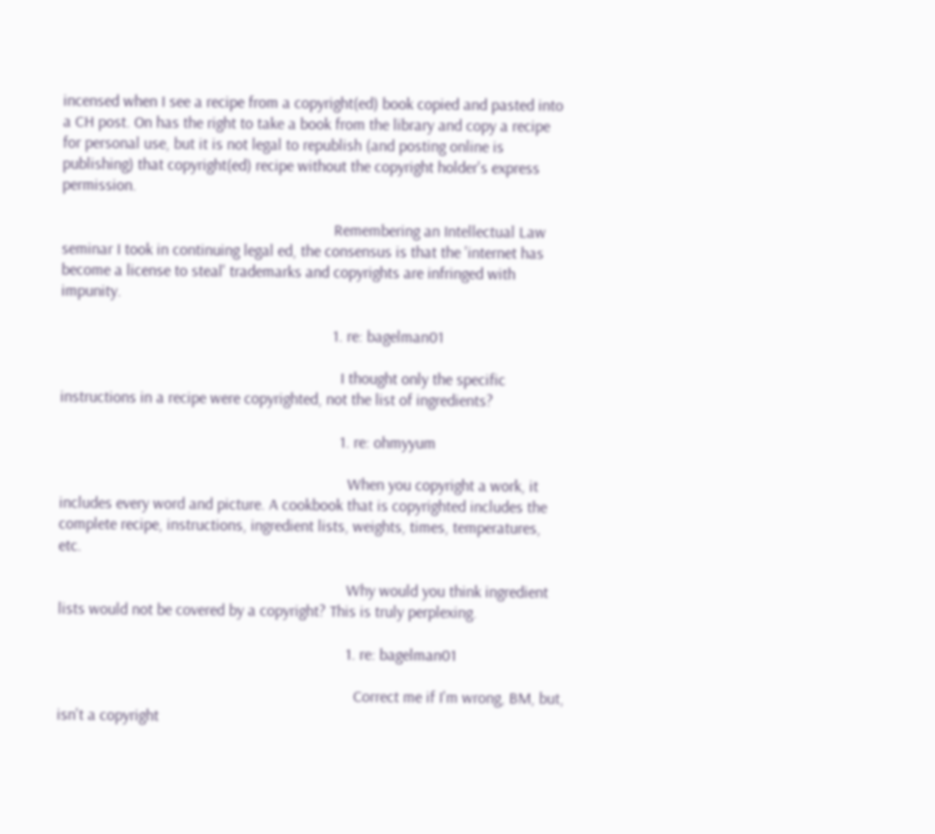incensed when I see a recipe from a copyright(ed) book copied and pasted into a CH post. On has the right to take a book from the library and copy a recipe for personal use, but it is not legal to republish (and posting online is publishing) that copyright(ed) recipe without the copyright holder's express permission.

                                                                    Remembering an Intellectual Law seminar I took in continuing legal ed, the consensus is that the 'internet has become a license to steal' trademarks and copyrights are infringed with impunity.

                                                                    1. re: bagelman01

                                                                      I thought only the specific instructions in a recipe were copyrighted, not the list of ingredients?

                                                                      1. re: ohmyyum

                                                                        When you copyright a work, it includes every word and picture. A cookbook that is copyrighted includes the complete recipe, instructions, ingredient lists, weights, times, temperatures, etc.

                                                                        Why would you think ingredient lists would not be covered by a copyright? This is truly perplexing.

                                                                        1. re: bagelman01

                                                                          Correct me if I'm wrong, BM, but, isn't a copyright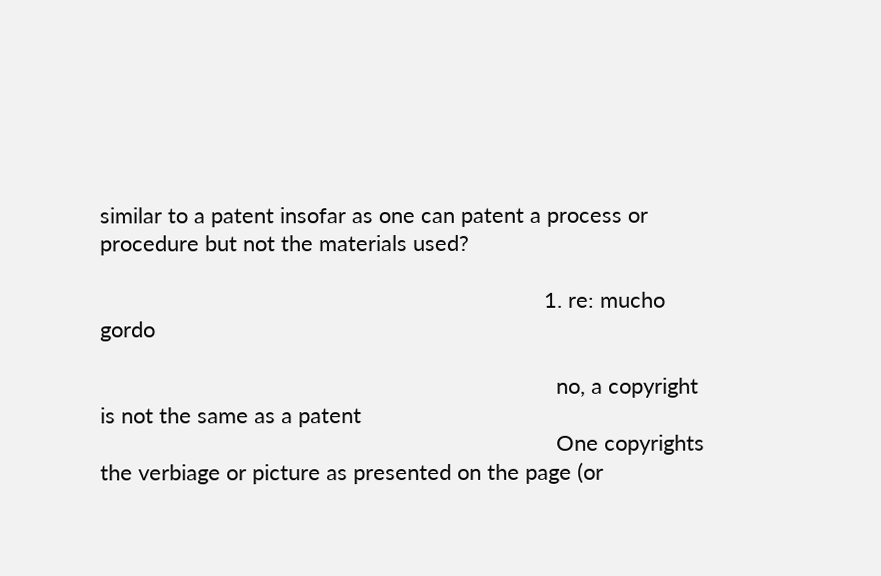similar to a patent insofar as one can patent a process or procedure but not the materials used?

                                                                          1. re: mucho gordo

                                                                            no, a copyright is not the same as a patent
                                                                            One copyrights the verbiage or picture as presented on the page (or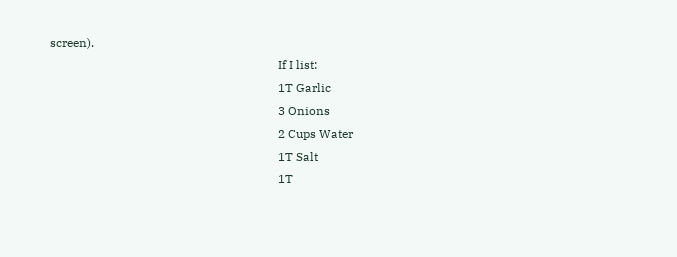screen).
                                                                            If I list:
                                                                            1T Garlic
                                                                            3 Onions
                                                                            2 Cups Water
                                                                            1T Salt
                                                                            1T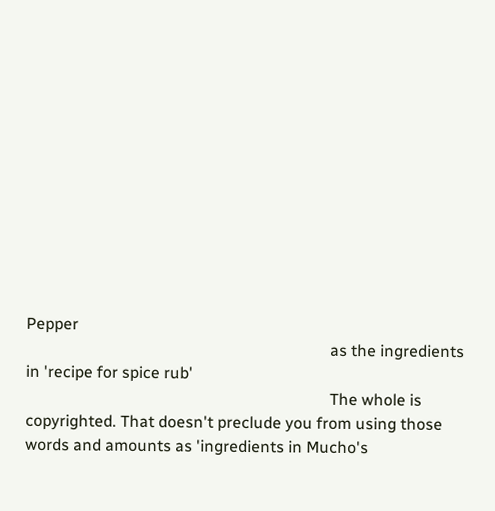Pepper
                                                                            as the ingredients in 'recipe for spice rub'
                                                                            The whole is copyrighted. That doesn't preclude you from using those words and amounts as 'ingredients in Mucho's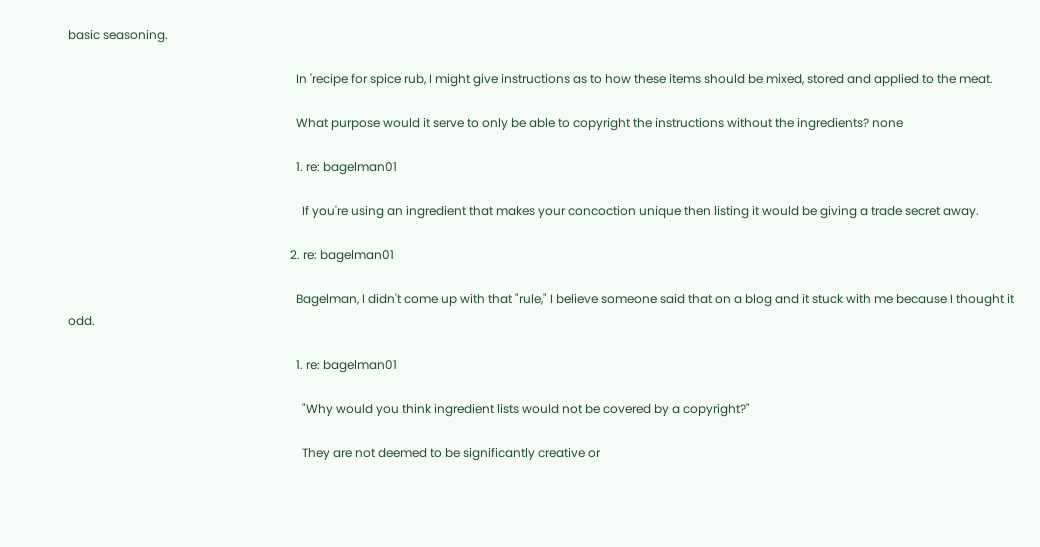basic seasoning.

                                                                            In 'recipe for spice rub, I might give instructions as to how these items should be mixed, stored and applied to the meat.

                                                                            What purpose would it serve to only be able to copyright the instructions without the ingredients? none

                                                                            1. re: bagelman01

                                                                              If you're using an ingredient that makes your concoction unique then listing it would be giving a trade secret away.

                                                                          2. re: bagelman01

                                                                            Bagelman, I didn't come up with that "rule," I believe someone said that on a blog and it stuck with me because I thought it odd.

                                                                            1. re: bagelman01

                                                                              "Why would you think ingredient lists would not be covered by a copyright?"

                                                                              They are not deemed to be significantly creative or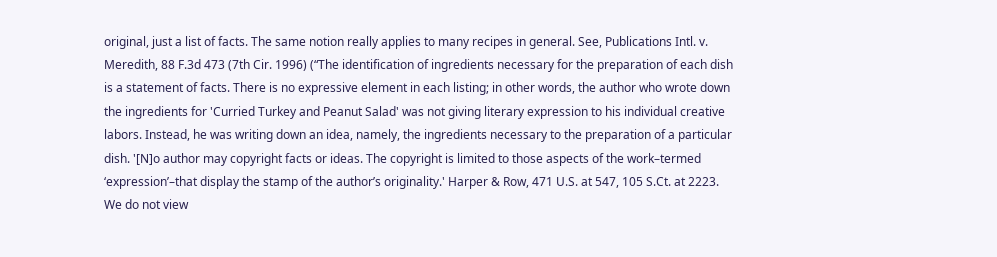original, just a list of facts. The same notion really applies to many recipes in general. See, Publications Intl. v. Meredith, 88 F.3d 473 (7th Cir. 1996) (“The identification of ingredients necessary for the preparation of each dish is a statement of facts. There is no expressive element in each listing; in other words, the author who wrote down the ingredients for 'Curried Turkey and Peanut Salad' was not giving literary expression to his individual creative labors. Instead, he was writing down an idea, namely, the ingredients necessary to the preparation of a particular dish. '[N]o author may copyright facts or ideas. The copyright is limited to those aspects of the work–termed ‘expression’–that display the stamp of the author’s originality.' Harper & Row, 471 U.S. at 547, 105 S.Ct. at 2223. We do not view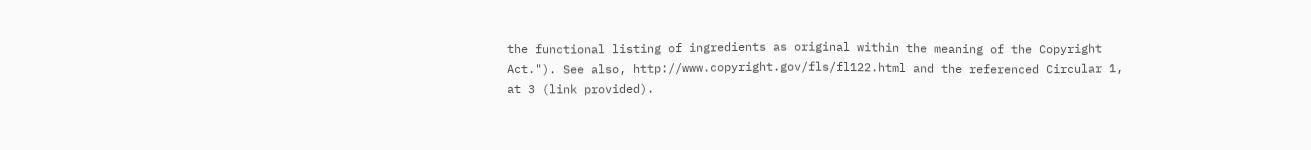the functional listing of ingredients as original within the meaning of the Copyright Act."). See also, http://www.copyright.gov/fls/fl122.html and the referenced Circular 1, at 3 (link provided).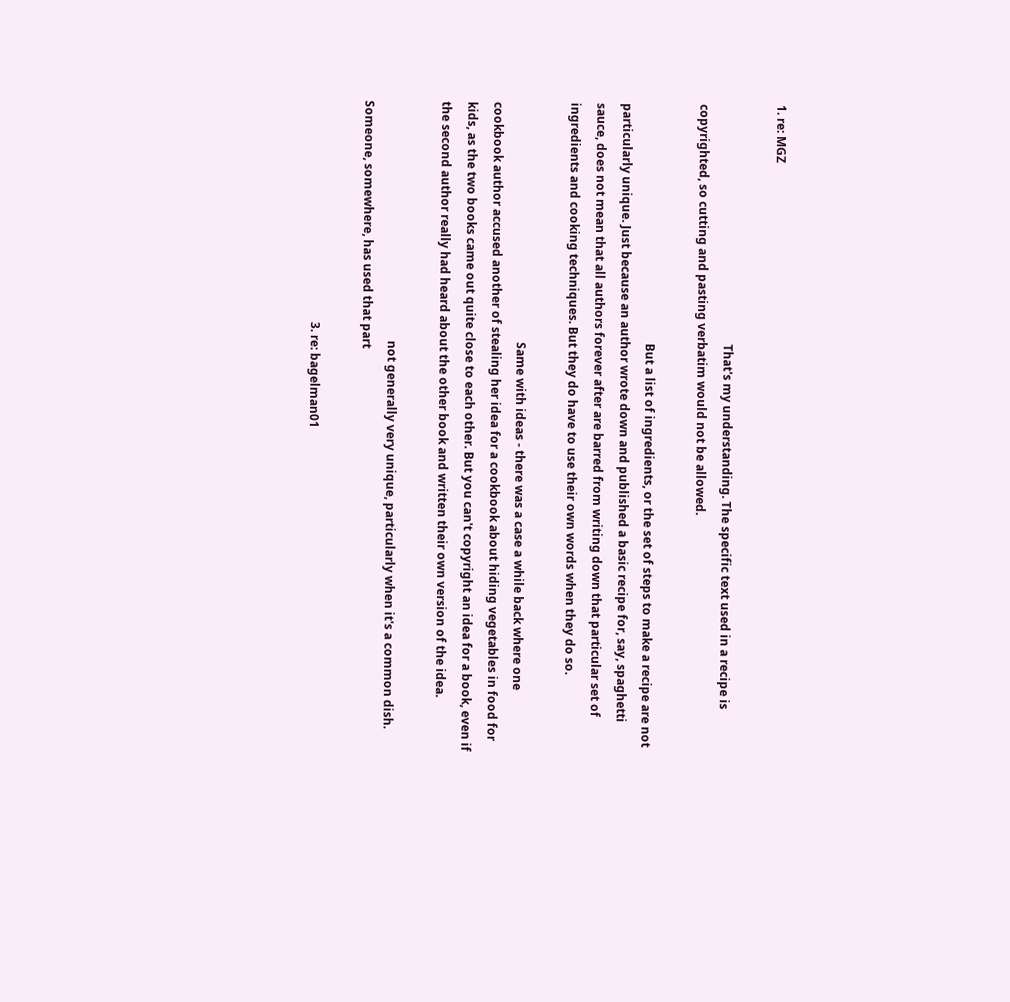1. re: MGZ

                                                                                That's my understanding. The specific text used in a recipe is copyrighted, so cutting and pasting verbatim would not be allowed.

                                                                                But a list of ingredients, or the set of steps to make a recipe are not particularly unique. Just because an author wrote down and published a basic recipe for, say, spaghetti sauce, does not mean that all authors forever after are barred from writing down that particular set of ingredients and cooking techniques. But they do have to use their own words when they do so.

                                                                                Same with ideas - there was a case a while back where one cookbook author accused another of stealing her idea for a cookbook about hiding vegetables in food for kids, as the two books came out quite close to each other. But you can't copyright an idea for a book, even if the second author really had heard about the other book and written their own version of the idea.

                                                                                not generally very unique, particularly when it's a common dish. Someone, somewhere, has used that part

                                                                          3. re: bagelman01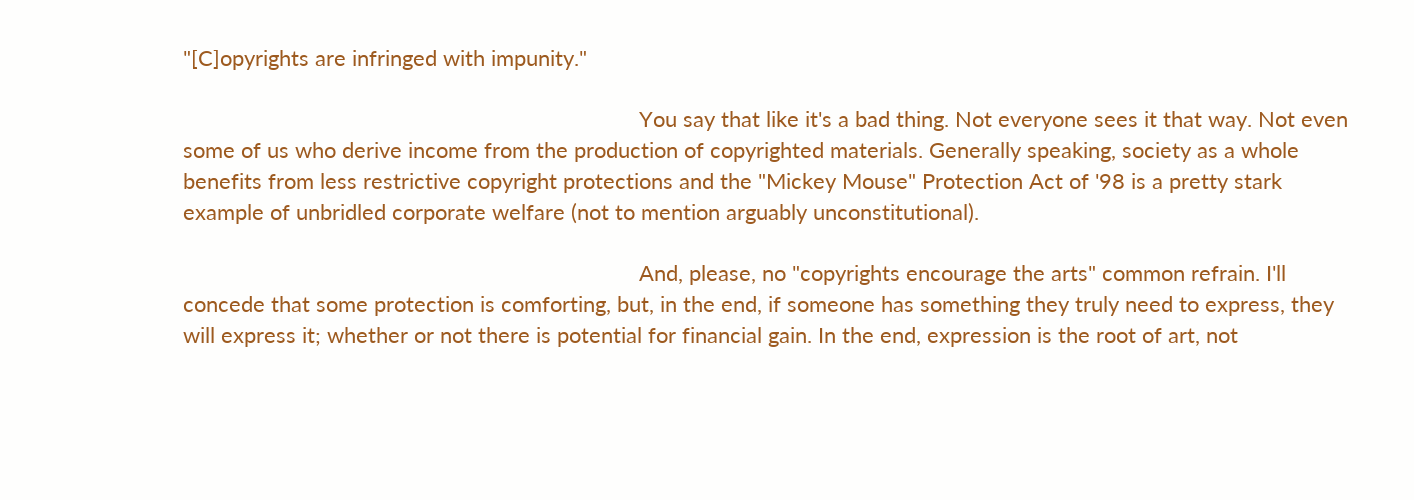"[C]opyrights are infringed with impunity."

                                                                            You say that like it's a bad thing. Not everyone sees it that way. Not even some of us who derive income from the production of copyrighted materials. Generally speaking, society as a whole benefits from less restrictive copyright protections and the "Mickey Mouse" Protection Act of '98 is a pretty stark example of unbridled corporate welfare (not to mention arguably unconstitutional).

                                                                            And, please, no "copyrights encourage the arts" common refrain. I'll concede that some protection is comforting, but, in the end, if someone has something they truly need to express, they will express it; whether or not there is potential for financial gain. In the end, expression is the root of art, not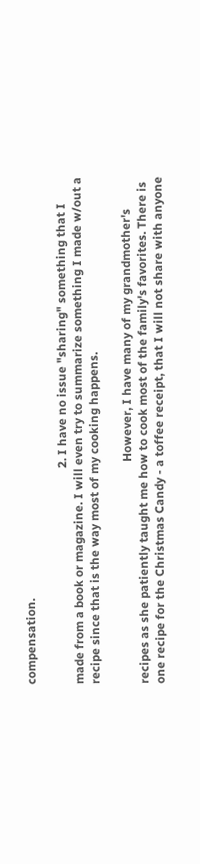compensation.

                                                                        2. I have no issue "sharing" something that I made from a book or magazine. I will even try to summarize something I made w/out a recipe since that is the way most of my cooking happens.

                                                                          However, I have many of my grandmother's recipes as she patiently taught me how to cook most of the family's favorites. There is one recipe for the Christmas Candy - a toffee receipt, that I will not share with anyone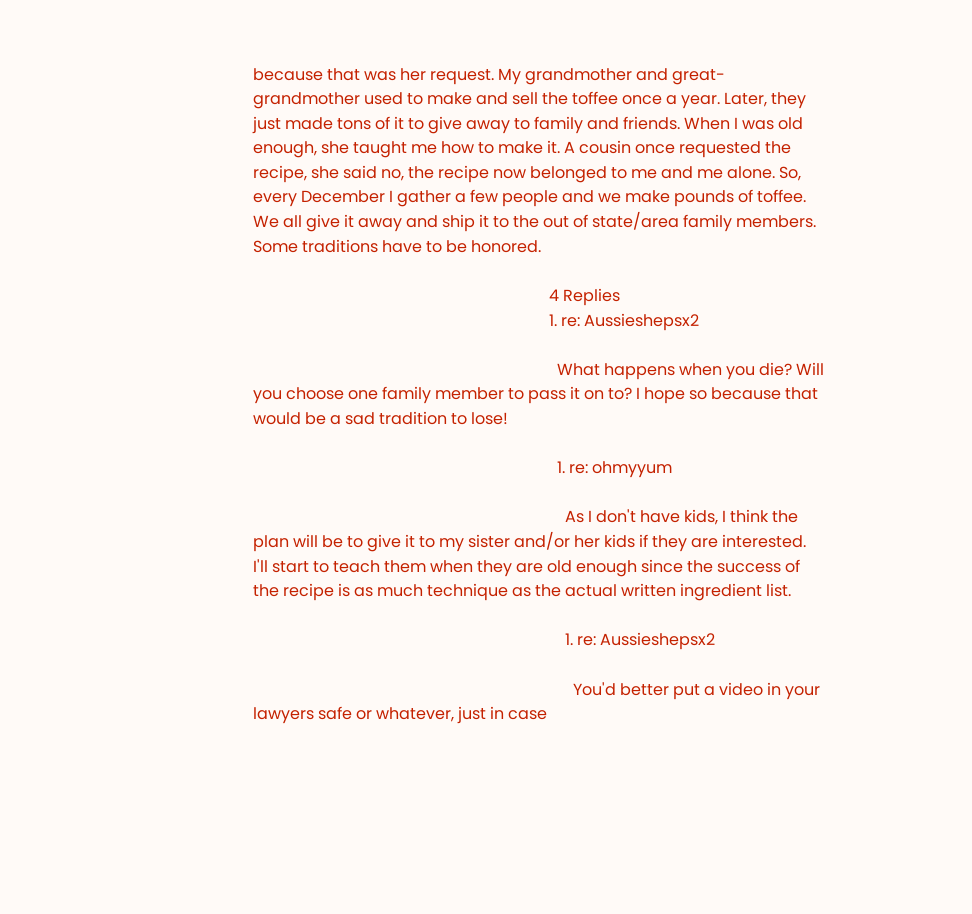because that was her request. My grandmother and great-grandmother used to make and sell the toffee once a year. Later, they just made tons of it to give away to family and friends. When I was old enough, she taught me how to make it. A cousin once requested the recipe, she said no, the recipe now belonged to me and me alone. So, every December I gather a few people and we make pounds of toffee. We all give it away and ship it to the out of state/area family members. Some traditions have to be honored.

                                                                          4 Replies
                                                                          1. re: Aussieshepsx2

                                                                            What happens when you die? Will you choose one family member to pass it on to? I hope so because that would be a sad tradition to lose!

                                                                            1. re: ohmyyum

                                                                              As I don't have kids, I think the plan will be to give it to my sister and/or her kids if they are interested. I'll start to teach them when they are old enough since the success of the recipe is as much technique as the actual written ingredient list.

                                                                              1. re: Aussieshepsx2

                                                                                You'd better put a video in your lawyers safe or whatever, just in case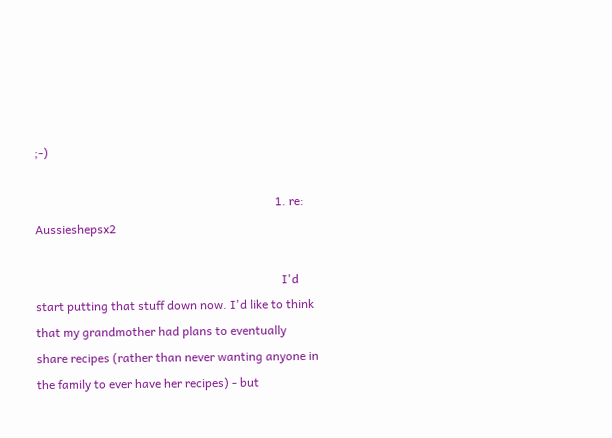;-)

                                                                                1. re: Aussieshepsx2

                                                                                  I'd start putting that stuff down now. I'd like to think that my grandmother had plans to eventually share recipes (rather than never wanting anyone in the family to ever have her recipes) - but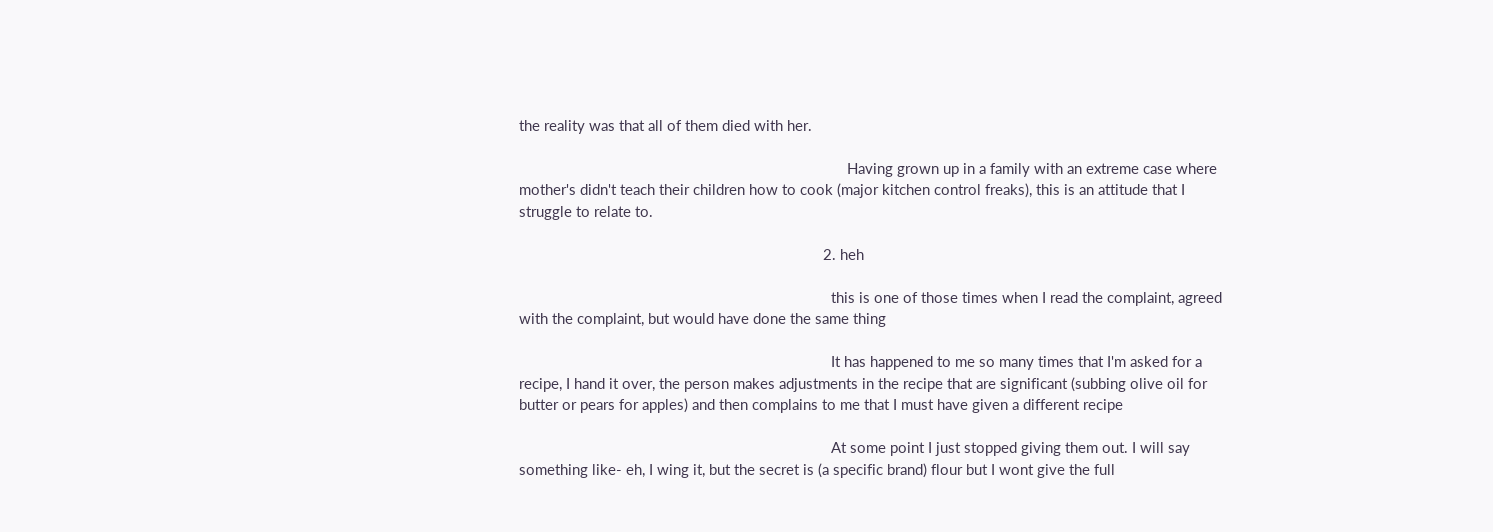the reality was that all of them died with her.

                                                                                  Having grown up in a family with an extreme case where mother's didn't teach their children how to cook (major kitchen control freaks), this is an attitude that I struggle to relate to.

                                                                            2. heh

                                                                              this is one of those times when I read the complaint, agreed with the complaint, but would have done the same thing

                                                                              It has happened to me so many times that I'm asked for a recipe, I hand it over, the person makes adjustments in the recipe that are significant (subbing olive oil for butter or pears for apples) and then complains to me that I must have given a different recipe

                                                                              At some point I just stopped giving them out. I will say something like- eh, I wing it, but the secret is (a specific brand) flour but I wont give the full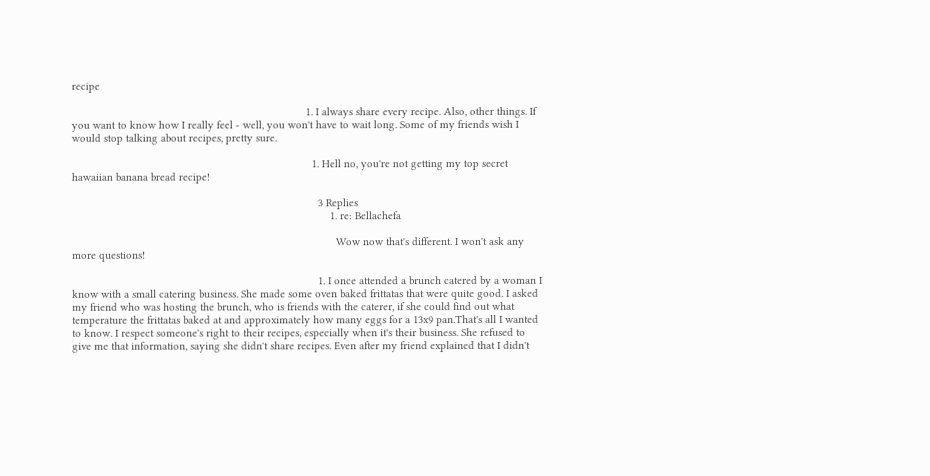recipe

                                                                              1. I always share every recipe. Also, other things. If you want to know how I really feel - well, you won't have to wait long. Some of my friends wish I would stop talking about recipes, pretty sure.

                                                                                1. Hell no, you're not getting my top secret hawaiian banana bread recipe!

                                                                                  3 Replies
                                                                                      1. re: Bellachefa

                                                                                        Wow now that's different. I won't ask any more questions!

                                                                                  1. I once attended a brunch catered by a woman I know with a small catering business. She made some oven baked frittatas that were quite good. I asked my friend who was hosting the brunch, who is friends with the caterer, if she could find out what temperature the frittatas baked at and approximately how many eggs for a 13x9 pan.That's all I wanted to know. I respect someone's right to their recipes, especially when it's their business. She refused to give me that information, saying she didn't share recipes. Even after my friend explained that I didn't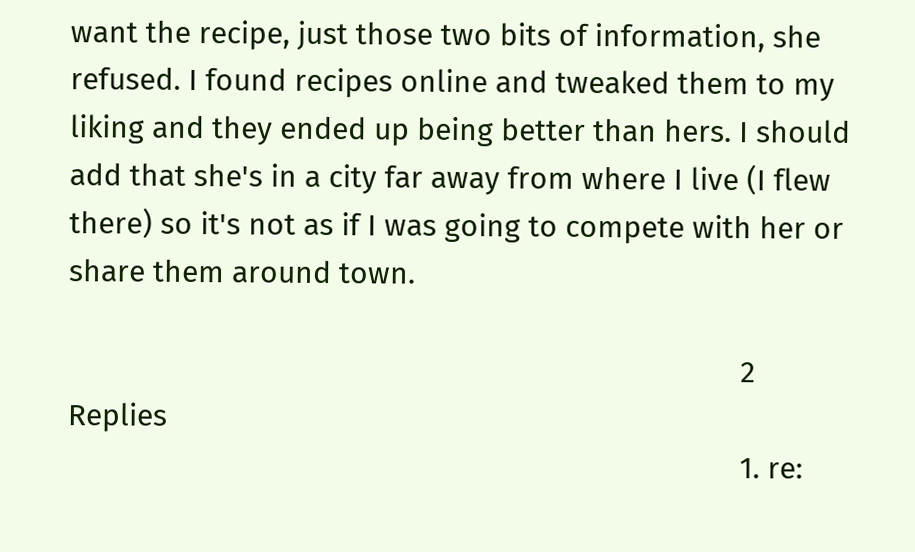want the recipe, just those two bits of information, she refused. I found recipes online and tweaked them to my liking and they ended up being better than hers. I should add that she's in a city far away from where I live (I flew there) so it's not as if I was going to compete with her or share them around town.

                                                                                    2 Replies
                                                                                    1. re: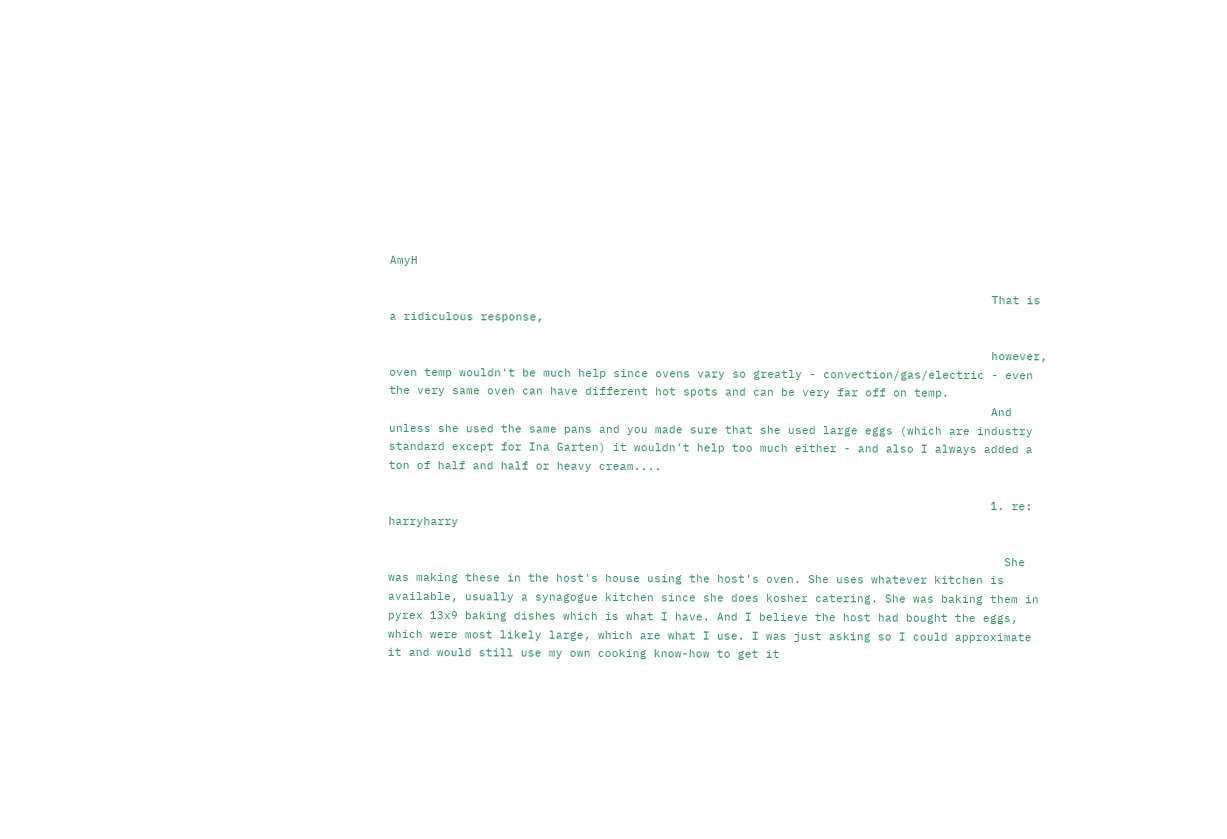AmyH

                                                                                      That is a ridiculous response,

                                                                                      however, oven temp wouldn't be much help since ovens vary so greatly - convection/gas/electric - even the very same oven can have different hot spots and can be very far off on temp.
                                                                                      And unless she used the same pans and you made sure that she used large eggs (which are industry standard except for Ina Garten) it wouldn't help too much either - and also I always added a ton of half and half or heavy cream....

                                                                                      1. re: harryharry

                                                                                        She was making these in the host's house using the host's oven. She uses whatever kitchen is available, usually a synagogue kitchen since she does kosher catering. She was baking them in pyrex 13x9 baking dishes which is what I have. And I believe the host had bought the eggs, which were most likely large, which are what I use. I was just asking so I could approximate it and would still use my own cooking know-how to get it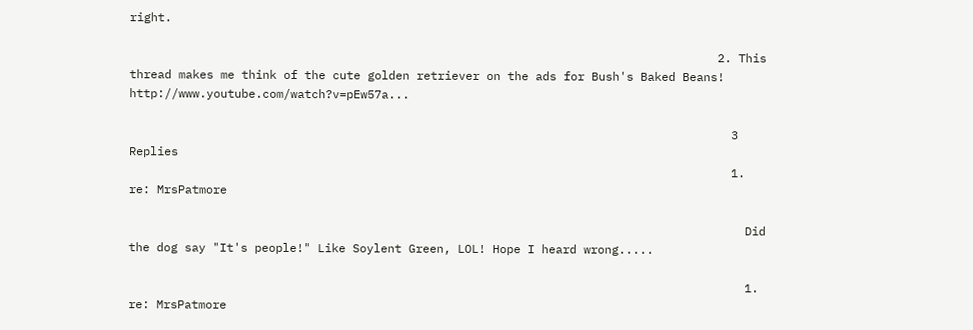right.

                                                                                    2. This thread makes me think of the cute golden retriever on the ads for Bush's Baked Beans! http://www.youtube.com/watch?v=pEw57a...

                                                                                      3 Replies
                                                                                      1. re: MrsPatmore

                                                                                        Did the dog say "It's people!" Like Soylent Green, LOL! Hope I heard wrong.....

                                                                                        1. re: MrsPatmore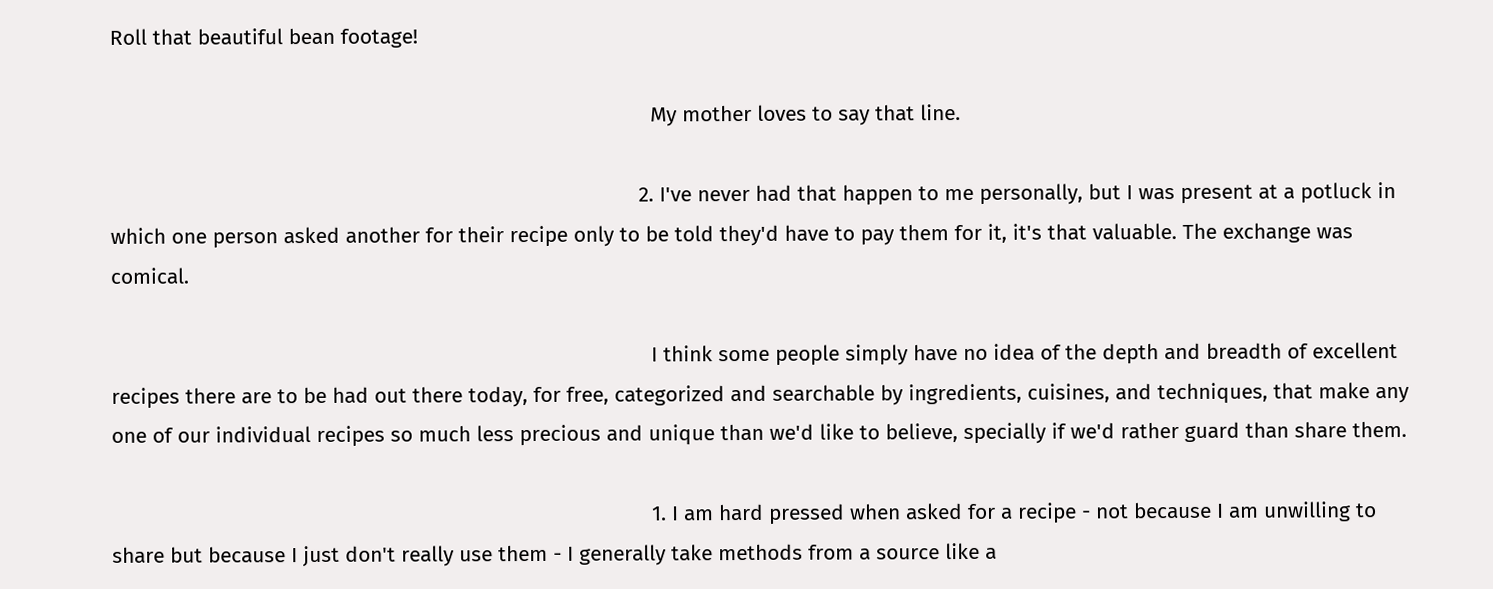Roll that beautiful bean footage!

                                                                                          My mother loves to say that line.

                                                                                        2. I've never had that happen to me personally, but I was present at a potluck in which one person asked another for their recipe only to be told they'd have to pay them for it, it's that valuable. The exchange was comical.

                                                                                          I think some people simply have no idea of the depth and breadth of excellent recipes there are to be had out there today, for free, categorized and searchable by ingredients, cuisines, and techniques, that make any one of our individual recipes so much less precious and unique than we'd like to believe, specially if we'd rather guard than share them.

                                                                                          1. I am hard pressed when asked for a recipe - not because I am unwilling to share but because I just don't really use them - I generally take methods from a source like a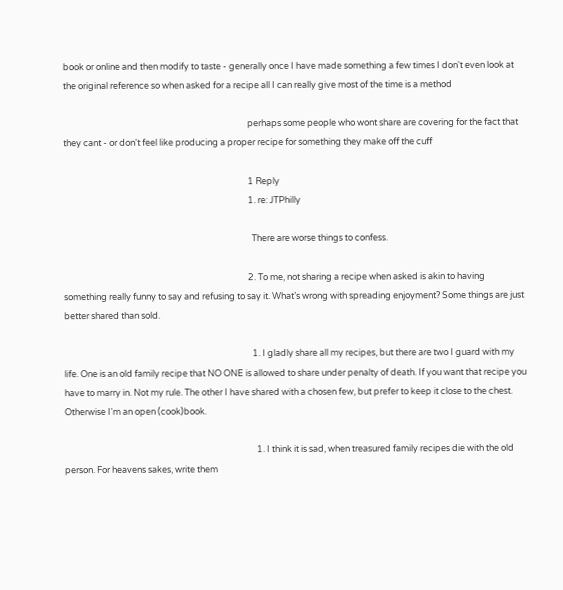book or online and then modify to taste - generally once I have made something a few times I don't even look at the original reference so when asked for a recipe all I can really give most of the time is a method

                                                                                            perhaps some people who wont share are covering for the fact that they cant - or don't feel like producing a proper recipe for something they make off the cuff

                                                                                            1 Reply
                                                                                            1. re: JTPhilly

                                                                                              There are worse things to confess.

                                                                                            2. To me, not sharing a recipe when asked is akin to having something really funny to say and refusing to say it. What’s wrong with spreading enjoyment? Some things are just better shared than sold.

                                                                                              1. I gladly share all my recipes, but there are two I guard with my life. One is an old family recipe that NO ONE is allowed to share under penalty of death. If you want that recipe you have to marry in. Not my rule. The other I have shared with a chosen few, but prefer to keep it close to the chest. Otherwise I'm an open (cook)book.

                                                                                                1. I think it is sad, when treasured family recipes die with the old person. For heavens sakes, write them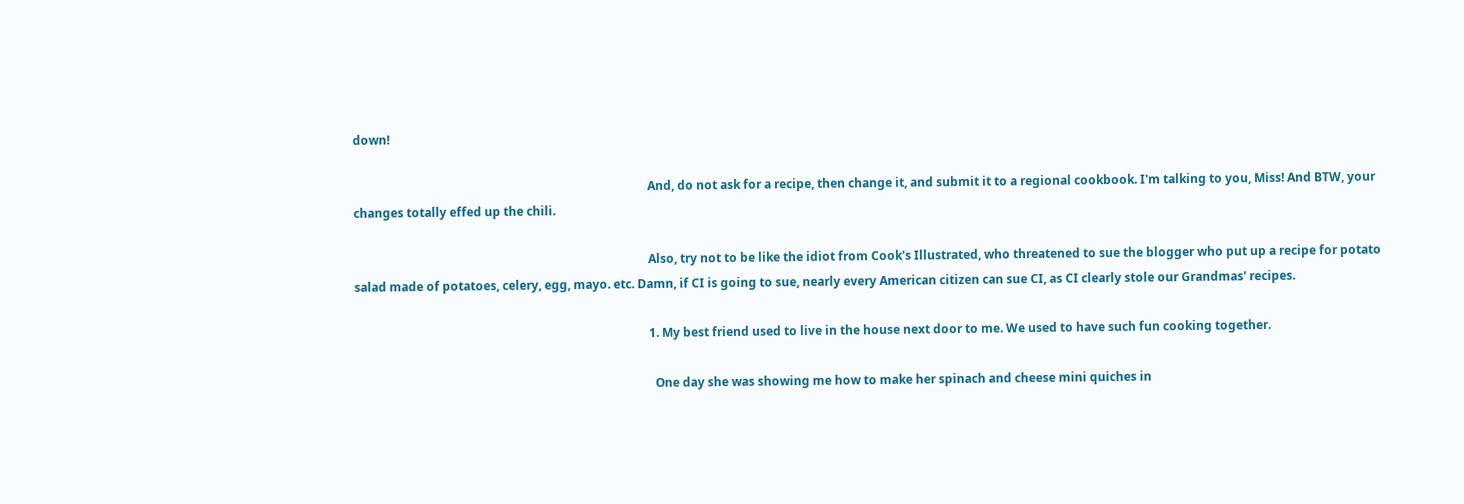down!

                                                                                                  And, do not ask for a recipe, then change it, and submit it to a regional cookbook. I'm talking to you, Miss! And BTW, your changes totally effed up the chili.

                                                                                                  Also, try not to be like the idiot from Cook's Illustrated, who threatened to sue the blogger who put up a recipe for potato salad made of potatoes, celery, egg, mayo. etc. Damn, if CI is going to sue, nearly every American citizen can sue CI, as CI clearly stole our Grandmas' recipes.

                                                                                                  1. My best friend used to live in the house next door to me. We used to have such fun cooking together.

                                                                                                    One day she was showing me how to make her spinach and cheese mini quiches in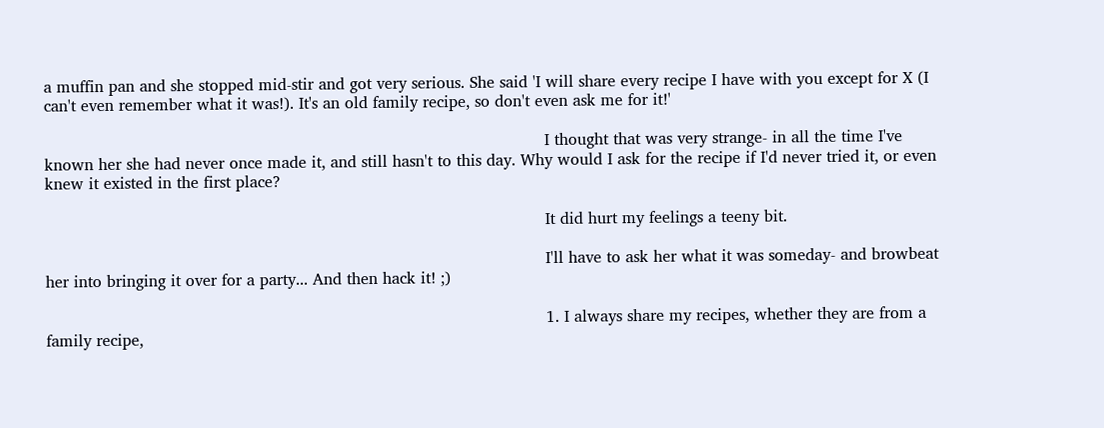a muffin pan and she stopped mid-stir and got very serious. She said 'I will share every recipe I have with you except for X (I can't even remember what it was!). It's an old family recipe, so don't even ask me for it!'

                                                                                                    I thought that was very strange- in all the time I've known her she had never once made it, and still hasn't to this day. Why would I ask for the recipe if I'd never tried it, or even knew it existed in the first place?

                                                                                                    It did hurt my feelings a teeny bit.

                                                                                                    I'll have to ask her what it was someday- and browbeat her into bringing it over for a party... And then hack it! ;)

                                                                                                    1. I always share my recipes, whether they are from a family recipe,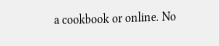a cookbook or online. No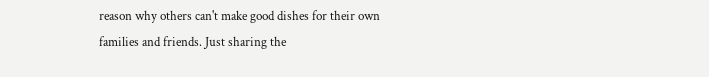reason why others can't make good dishes for their own families and friends. Just sharing the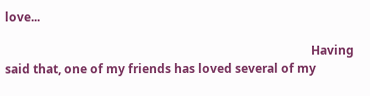love...

                                                                                                      Having said that, one of my friends has loved several of my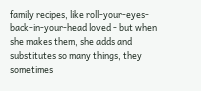family recipes, like roll-your-eyes-back-in-your-head loved - but when she makes them, she adds and substitutes so many things, they sometimes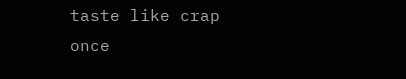taste like crap once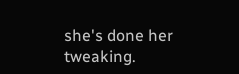she's done her tweaking.